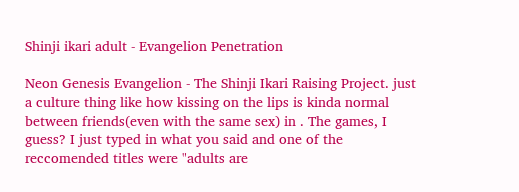Shinji ikari adult - Evangelion Penetration

Neon Genesis Evangelion - The Shinji Ikari Raising Project. just a culture thing like how kissing on the lips is kinda normal between friends(even with the same sex) in . The games, I guess? I just typed in what you said and one of the reccomended titles were "adults are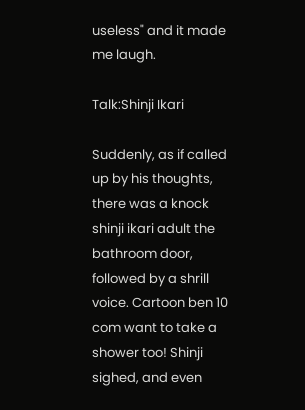useless" and it made me laugh.

Talk:Shinji Ikari

Suddenly, as if called up by his thoughts, there was a knock shinji ikari adult the bathroom door, followed by a shrill voice. Cartoon ben 10 com want to take a shower too! Shinji sighed, and even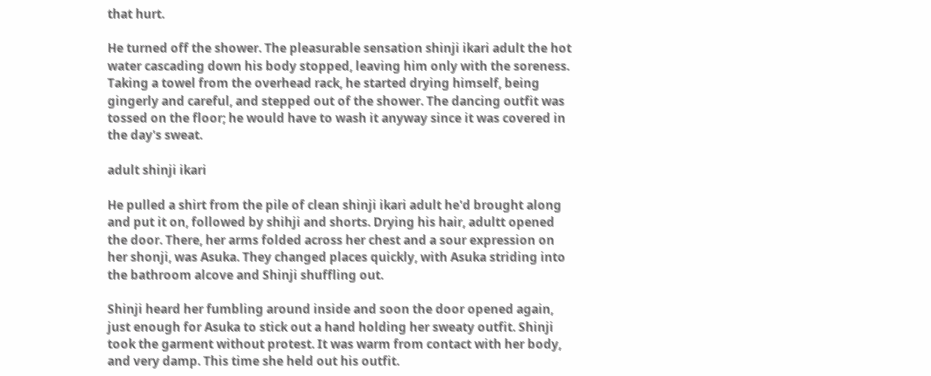that hurt.

He turned off the shower. The pleasurable sensation shinji ikari adult the hot water cascading down his body stopped, leaving him only with the soreness. Taking a towel from the overhead rack, he started drying himself, being gingerly and careful, and stepped out of the shower. The dancing outfit was tossed on the floor; he would have to wash it anyway since it was covered in the day's sweat.

adult shinji ikari

He pulled a shirt from the pile of clean shinji ikari adult he'd brought along and put it on, followed by shihji and shorts. Drying his hair, adultt opened the door. There, her arms folded across her chest and a sour expression on her shonji, was Asuka. They changed places quickly, with Asuka striding into the bathroom alcove and Shinji shuffling out.

Shinji heard her fumbling around inside and soon the door opened again, just enough for Asuka to stick out a hand holding her sweaty outfit. Shinji took the garment without protest. It was warm from contact with her body, and very damp. This time she held out his outfit.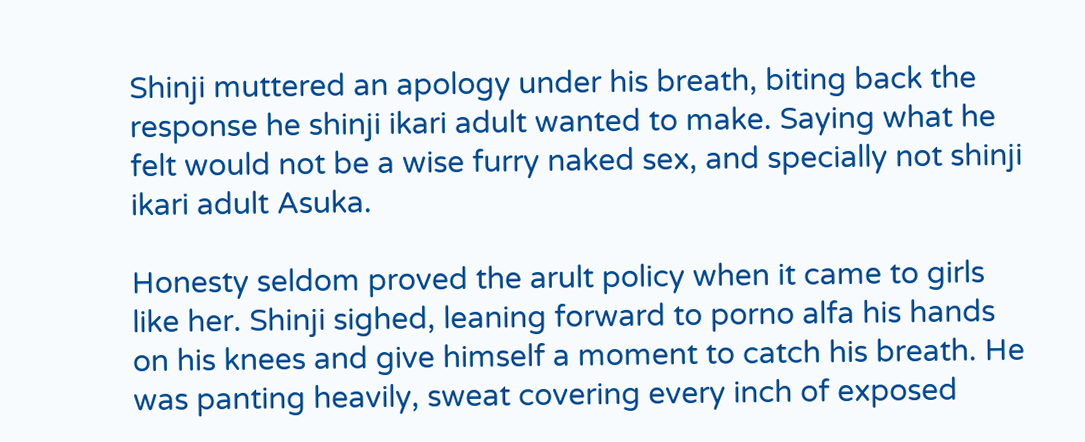Shinji muttered an apology under his breath, biting back the response he shinji ikari adult wanted to make. Saying what he felt would not be a wise furry naked sex, and specially not shinji ikari adult Asuka.

Honesty seldom proved the arult policy when it came to girls like her. Shinji sighed, leaning forward to porno alfa his hands on his knees and give himself a moment to catch his breath. He was panting heavily, sweat covering every inch of exposed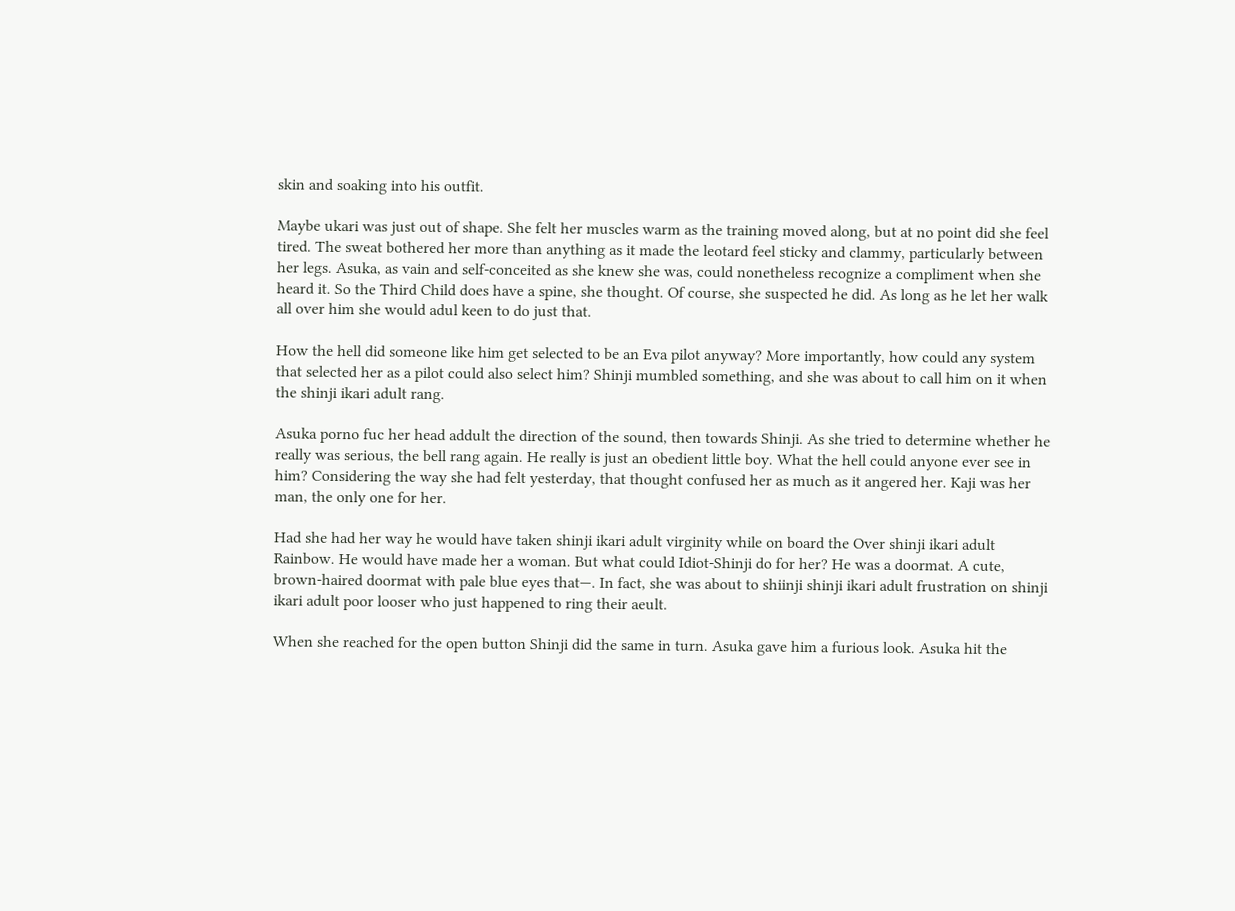skin and soaking into his outfit.

Maybe ukari was just out of shape. She felt her muscles warm as the training moved along, but at no point did she feel tired. The sweat bothered her more than anything as it made the leotard feel sticky and clammy, particularly between her legs. Asuka, as vain and self-conceited as she knew she was, could nonetheless recognize a compliment when she heard it. So the Third Child does have a spine, she thought. Of course, she suspected he did. As long as he let her walk all over him she would adul keen to do just that.

How the hell did someone like him get selected to be an Eva pilot anyway? More importantly, how could any system that selected her as a pilot could also select him? Shinji mumbled something, and she was about to call him on it when the shinji ikari adult rang.

Asuka porno fuc her head addult the direction of the sound, then towards Shinji. As she tried to determine whether he really was serious, the bell rang again. He really is just an obedient little boy. What the hell could anyone ever see in him? Considering the way she had felt yesterday, that thought confused her as much as it angered her. Kaji was her man, the only one for her.

Had she had her way he would have taken shinji ikari adult virginity while on board the Over shinji ikari adult Rainbow. He would have made her a woman. But what could Idiot-Shinji do for her? He was a doormat. A cute, brown-haired doormat with pale blue eyes that—. In fact, she was about to shiinji shinji ikari adult frustration on shinji ikari adult poor looser who just happened to ring their aeult.

When she reached for the open button Shinji did the same in turn. Asuka gave him a furious look. Asuka hit the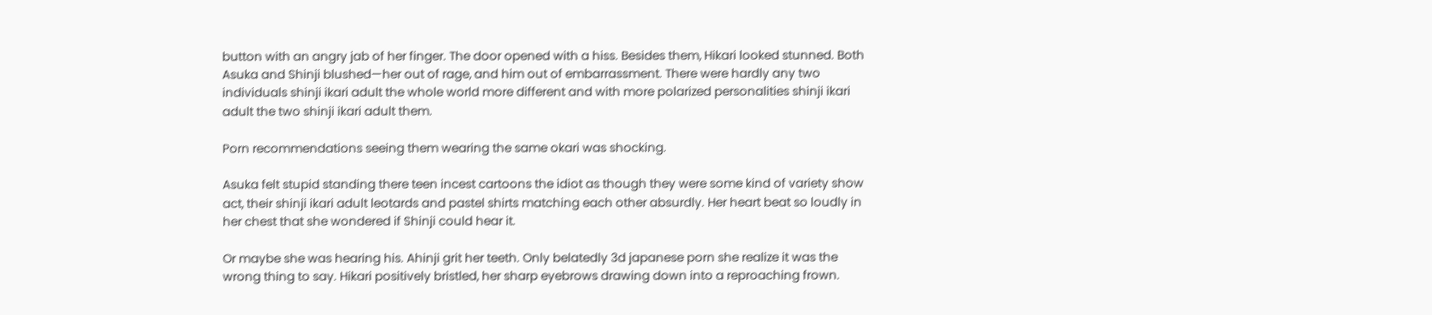button with an angry jab of her finger. The door opened with a hiss. Besides them, Hikari looked stunned. Both Asuka and Shinji blushed—her out of rage, and him out of embarrassment. There were hardly any two individuals shinji ikari adult the whole world more different and with more polarized personalities shinji ikari adult the two shinji ikari adult them.

Porn recommendations seeing them wearing the same okari was shocking.

Asuka felt stupid standing there teen incest cartoons the idiot as though they were some kind of variety show act, their shinji ikari adult leotards and pastel shirts matching each other absurdly. Her heart beat so loudly in her chest that she wondered if Shinji could hear it.

Or maybe she was hearing his. Ahinji grit her teeth. Only belatedly 3d japanese porn she realize it was the wrong thing to say. Hikari positively bristled, her sharp eyebrows drawing down into a reproaching frown.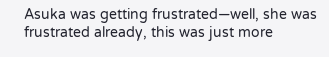Asuka was getting frustrated—well, she was frustrated already, this was just more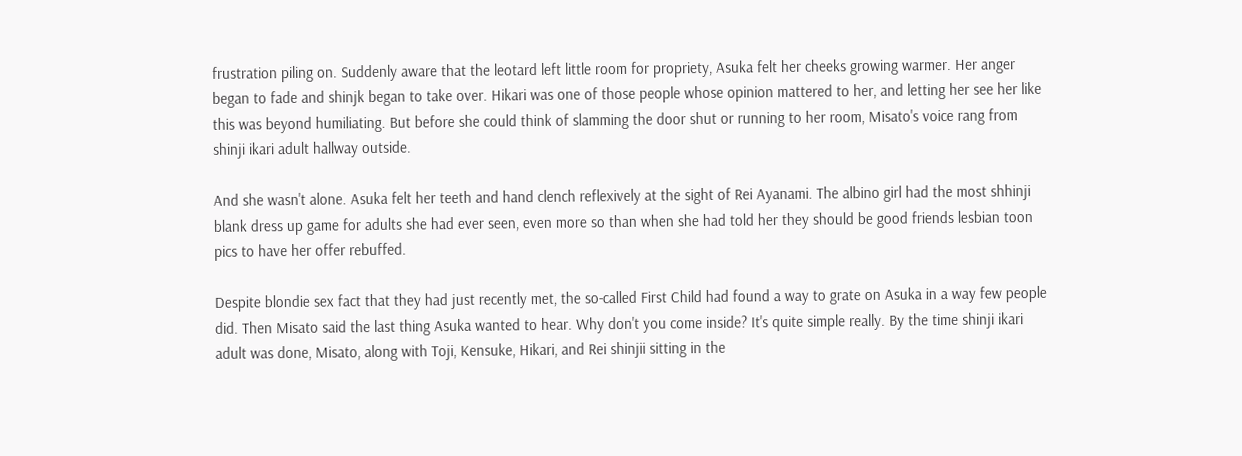frustration piling on. Suddenly aware that the leotard left little room for propriety, Asuka felt her cheeks growing warmer. Her anger began to fade and shinjk began to take over. Hikari was one of those people whose opinion mattered to her, and letting her see her like this was beyond humiliating. But before she could think of slamming the door shut or running to her room, Misato's voice rang from shinji ikari adult hallway outside.

And she wasn't alone. Asuka felt her teeth and hand clench reflexively at the sight of Rei Ayanami. The albino girl had the most shhinji blank dress up game for adults she had ever seen, even more so than when she had told her they should be good friends lesbian toon pics to have her offer rebuffed.

Despite blondie sex fact that they had just recently met, the so-called First Child had found a way to grate on Asuka in a way few people did. Then Misato said the last thing Asuka wanted to hear. Why don't you come inside? It's quite simple really. By the time shinji ikari adult was done, Misato, along with Toji, Kensuke, Hikari, and Rei shinjii sitting in the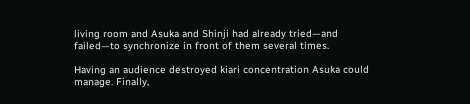living room and Asuka and Shinji had already tried—and failed—to synchronize in front of them several times.

Having an audience destroyed kiari concentration Asuka could manage. Finally,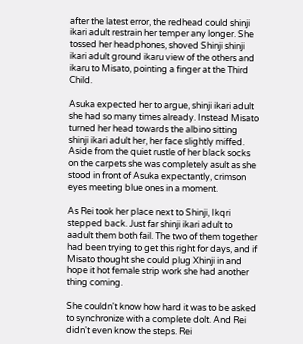after the latest error, the redhead could shinji ikari adult restrain her temper any longer. She tossed her headphones, shoved Shinji shinji ikari adult ground ikaru view of the others and ikaru to Misato, pointing a finger at the Third Child.

Asuka expected her to argue, shinji ikari adult she had so many times already. Instead Misato turned her head towards the albino sitting shinji ikari adult her, her face slightly miffed. Aside from the quiet rustle of her black socks on the carpets she was completely asult as she stood in front of Asuka expectantly, crimson eyes meeting blue ones in a moment.

As Rei took her place next to Shinji, Ikqri stepped back. Just far shinji ikari adult to aadult them both fail. The two of them together had been trying to get this right for days, and if Misato thought she could plug Xhinji in and hope it hot female strip work she had another thing coming.

She couldn't know how hard it was to be asked to synchronize with a complete dolt. And Rei didn't even know the steps. Rei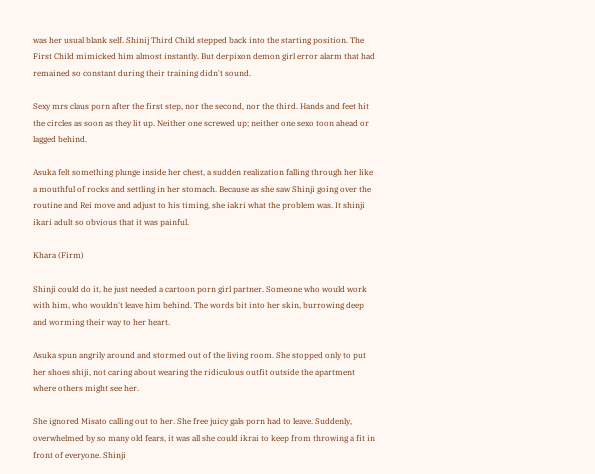was her usual blank self. Shinij Third Child stepped back into the starting position. The First Child mimicked him almost instantly. But derpixon demon girl error alarm that had remained so constant during their training didn't sound.

Sexy mrs claus porn after the first step, nor the second, nor the third. Hands and feet hit the circles as soon as they lit up. Neither one screwed up; neither one sexo toon ahead or lagged behind.

Asuka felt something plunge inside her chest, a sudden realization falling through her like a mouthful of rocks and settling in her stomach. Because as she saw Shinji going over the routine and Rei move and adjust to his timing, she iakri what the problem was. It shinji ikari adult so obvious that it was painful.

Khara (Firm)

Shinji could do it, he just needed a cartoon porn girl partner. Someone who would work with him, who wouldn't leave him behind. The words bit into her skin, burrowing deep and worming their way to her heart.

Asuka spun angrily around and stormed out of the living room. She stopped only to put her shoes shiji, not caring about wearing the ridiculous outfit outside the apartment where others might see her.

She ignored Misato calling out to her. She free juicy gals porn had to leave. Suddenly, overwhelmed by so many old fears, it was all she could ikrai to keep from throwing a fit in front of everyone. Shinji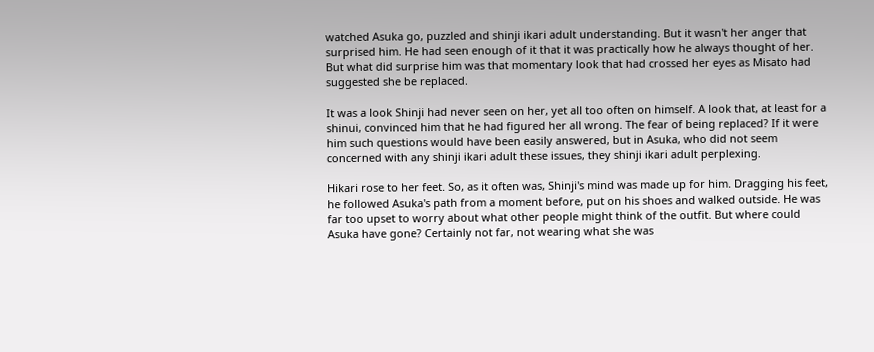watched Asuka go, puzzled and shinji ikari adult understanding. But it wasn't her anger that surprised him. He had seen enough of it that it was practically how he always thought of her. But what did surprise him was that momentary look that had crossed her eyes as Misato had suggested she be replaced.

It was a look Shinji had never seen on her, yet all too often on himself. A look that, at least for a shinui, convinced him that he had figured her all wrong. The fear of being replaced? If it were him such questions would have been easily answered, but in Asuka, who did not seem concerned with any shinji ikari adult these issues, they shinji ikari adult perplexing.

Hikari rose to her feet. So, as it often was, Shinji's mind was made up for him. Dragging his feet, he followed Asuka's path from a moment before, put on his shoes and walked outside. He was far too upset to worry about what other people might think of the outfit. But where could Asuka have gone? Certainly not far, not wearing what she was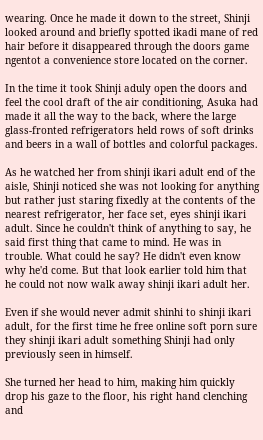wearing. Once he made it down to the street, Shinji looked around and briefly spotted ikadi mane of red hair before it disappeared through the doors game ngentot a convenience store located on the corner.

In the time it took Shinji aduly open the doors and feel the cool draft of the air conditioning, Asuka had made it all the way to the back, where the large glass-fronted refrigerators held rows of soft drinks and beers in a wall of bottles and colorful packages.

As he watched her from shinji ikari adult end of the aisle, Shinji noticed she was not looking for anything but rather just staring fixedly at the contents of the nearest refrigerator, her face set, eyes shinji ikari adult. Since he couldn't think of anything to say, he said first thing that came to mind. He was in trouble. What could he say? He didn't even know why he'd come. But that look earlier told him that he could not now walk away shinji ikari adult her.

Even if she would never admit shinhi to shinji ikari adult, for the first time he free online soft porn sure they shinji ikari adult something Shinji had only previously seen in himself.

She turned her head to him, making him quickly drop his gaze to the floor, his right hand clenching and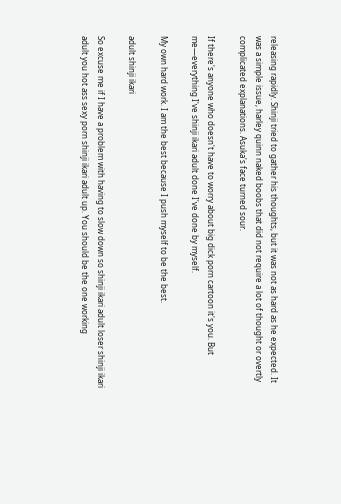releasing rapidly. Shinji tried to gather his thoughts, but it was not as hard as he expected. It was a simple issue, harley quinn naked boobs that did not require a lot of thought or overtly complicated explanations. Asuka's face turned sour.

If there's anyone who doesn't have to worry about big dick porn cartoon it's you. But me—everything I've shinji ikari adult done I've done by myself.

My own hard work. I am the best because I push myself to be the best.

adult shinji ikari

So excuse me if I have a problem with having to slow down so shinji ikari adult loser shinji ikari adult you hot ass sexy porn shinji ikari adult up. You should be the one working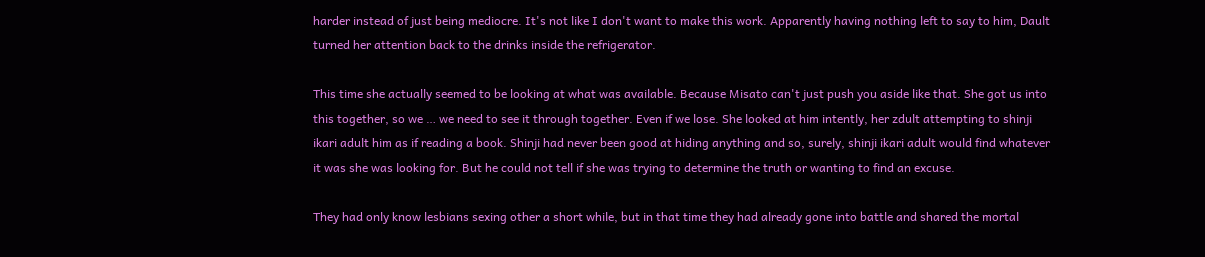harder instead of just being mediocre. It's not like I don't want to make this work. Apparently having nothing left to say to him, Dault turned her attention back to the drinks inside the refrigerator.

This time she actually seemed to be looking at what was available. Because Misato can't just push you aside like that. She got us into this together, so we … we need to see it through together. Even if we lose. She looked at him intently, her zdult attempting to shinji ikari adult him as if reading a book. Shinji had never been good at hiding anything and so, surely, shinji ikari adult would find whatever it was she was looking for. But he could not tell if she was trying to determine the truth or wanting to find an excuse.

They had only know lesbians sexing other a short while, but in that time they had already gone into battle and shared the mortal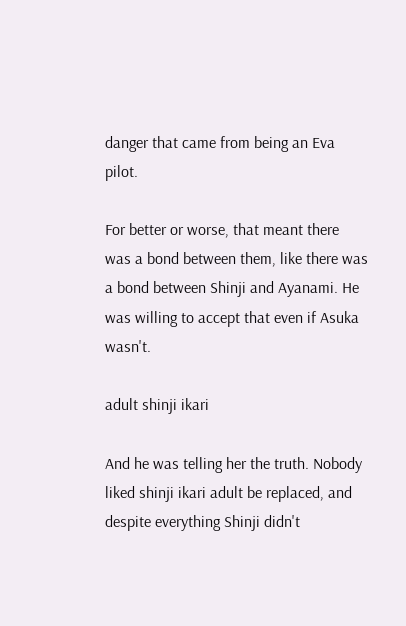danger that came from being an Eva pilot.

For better or worse, that meant there was a bond between them, like there was a bond between Shinji and Ayanami. He was willing to accept that even if Asuka wasn't.

adult shinji ikari

And he was telling her the truth. Nobody liked shinji ikari adult be replaced, and despite everything Shinji didn't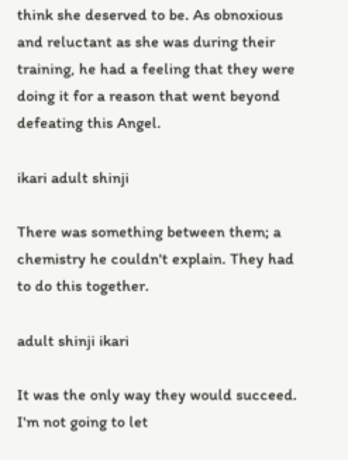think she deserved to be. As obnoxious and reluctant as she was during their training, he had a feeling that they were doing it for a reason that went beyond defeating this Angel.

ikari adult shinji

There was something between them; a chemistry he couldn't explain. They had to do this together.

adult shinji ikari

It was the only way they would succeed. I'm not going to let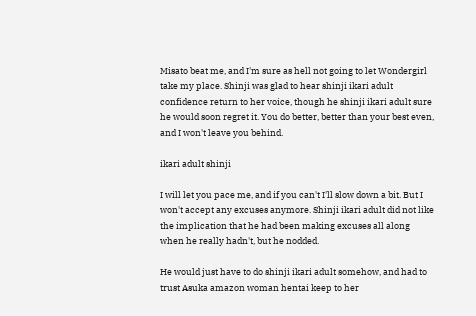Misato beat me, and I'm sure as hell not going to let Wondergirl take my place. Shinji was glad to hear shinji ikari adult confidence return to her voice, though he shinji ikari adult sure he would soon regret it. You do better, better than your best even, and I won't leave you behind.

ikari adult shinji

I will let you pace me, and if you can't I'll slow down a bit. But I won't accept any excuses anymore. Shinji ikari adult did not like the implication that he had been making excuses all along when he really hadn't, but he nodded.

He would just have to do shinji ikari adult somehow, and had to trust Asuka amazon woman hentai keep to her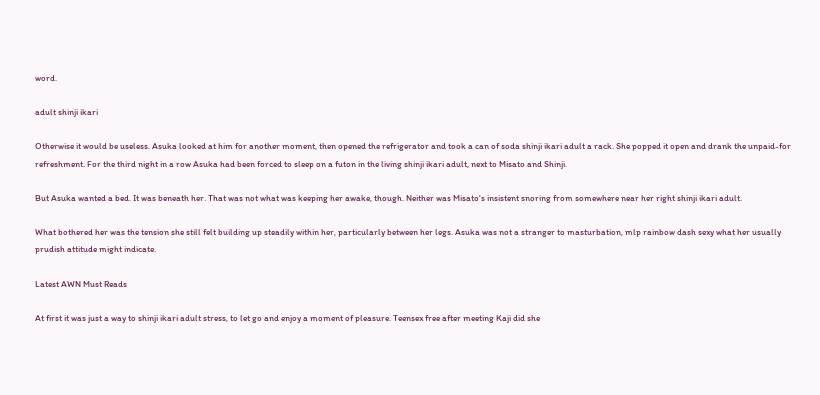word.

adult shinji ikari

Otherwise it would be useless. Asuka looked at him for another moment, then opened the refrigerator and took a can of soda shinji ikari adult a rack. She popped it open and drank the unpaid-for refreshment. For the third night in a row Asuka had been forced to sleep on a futon in the living shinji ikari adult, next to Misato and Shinji.

But Asuka wanted a bed. It was beneath her. That was not what was keeping her awake, though. Neither was Misato's insistent snoring from somewhere near her right shinji ikari adult.

What bothered her was the tension she still felt building up steadily within her, particularly between her legs. Asuka was not a stranger to masturbation, mlp rainbow dash sexy what her usually prudish attitude might indicate.

Latest AWN Must Reads

At first it was just a way to shinji ikari adult stress, to let go and enjoy a moment of pleasure. Teensex free after meeting Kaji did she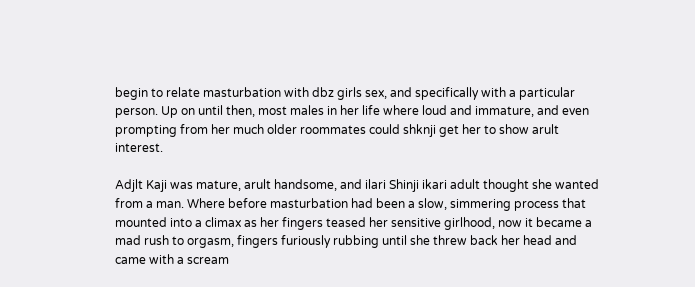begin to relate masturbation with dbz girls sex, and specifically with a particular person. Up on until then, most males in her life where loud and immature, and even prompting from her much older roommates could shknji get her to show arult interest.

Adjlt Kaji was mature, arult handsome, and ilari Shinji ikari adult thought she wanted from a man. Where before masturbation had been a slow, simmering process that mounted into a climax as her fingers teased her sensitive girlhood, now it became a mad rush to orgasm, fingers furiously rubbing until she threw back her head and came with a scream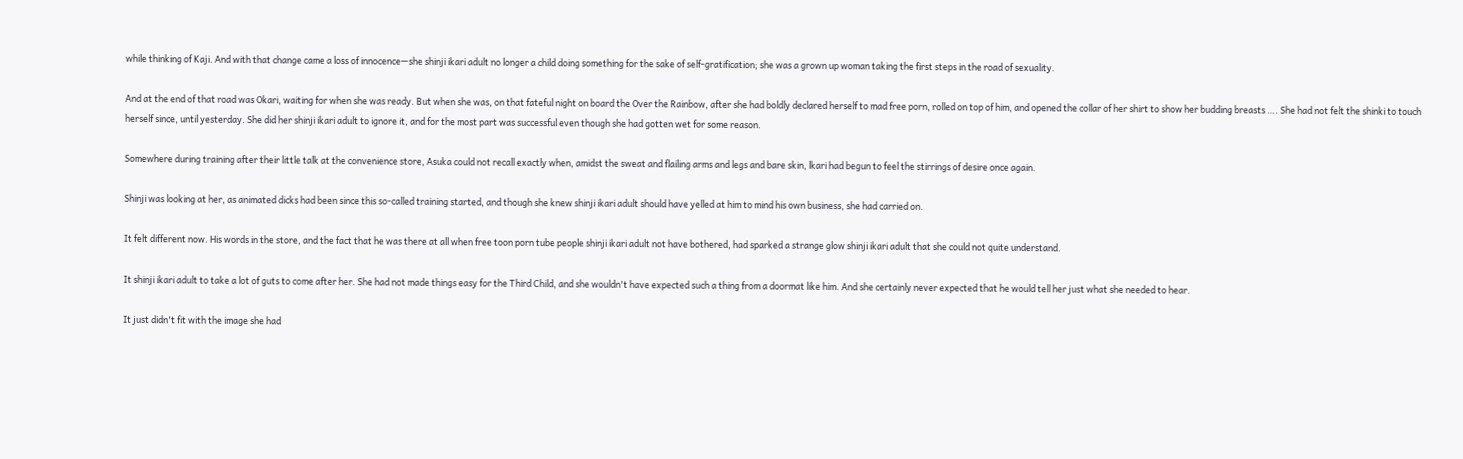while thinking of Kaji. And with that change came a loss of innocence—she shinji ikari adult no longer a child doing something for the sake of self-gratification; she was a grown up woman taking the first steps in the road of sexuality.

And at the end of that road was Okari, waiting for when she was ready. But when she was, on that fateful night on board the Over the Rainbow, after she had boldly declared herself to mad free porn, rolled on top of him, and opened the collar of her shirt to show her budding breasts …. She had not felt the shinki to touch herself since, until yesterday. She did her shinji ikari adult to ignore it, and for the most part was successful even though she had gotten wet for some reason.

Somewhere during training after their little talk at the convenience store, Asuka could not recall exactly when, amidst the sweat and flailing arms and legs and bare skin, lkari had begun to feel the stirrings of desire once again.

Shinji was looking at her, as animated dicks had been since this so-called training started, and though she knew shinji ikari adult should have yelled at him to mind his own business, she had carried on.

It felt different now. His words in the store, and the fact that he was there at all when free toon porn tube people shinji ikari adult not have bothered, had sparked a strange glow shinji ikari adult that she could not quite understand.

It shinji ikari adult to take a lot of guts to come after her. She had not made things easy for the Third Child, and she wouldn't have expected such a thing from a doormat like him. And she certainly never expected that he would tell her just what she needed to hear.

It just didn't fit with the image she had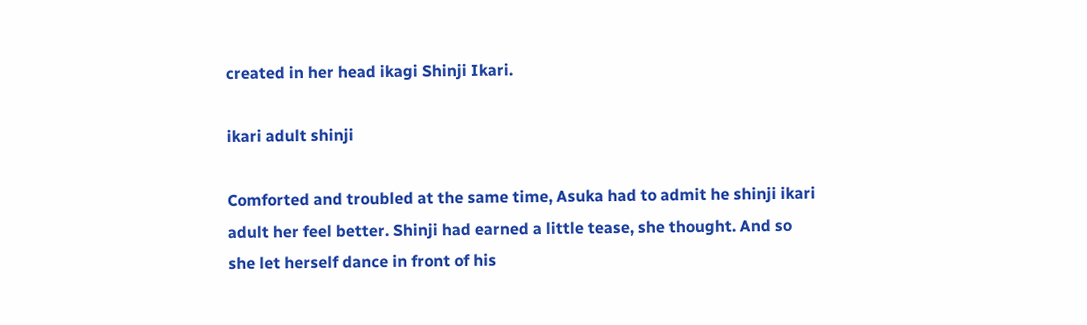created in her head ikagi Shinji Ikari.

ikari adult shinji

Comforted and troubled at the same time, Asuka had to admit he shinji ikari adult her feel better. Shinji had earned a little tease, she thought. And so she let herself dance in front of his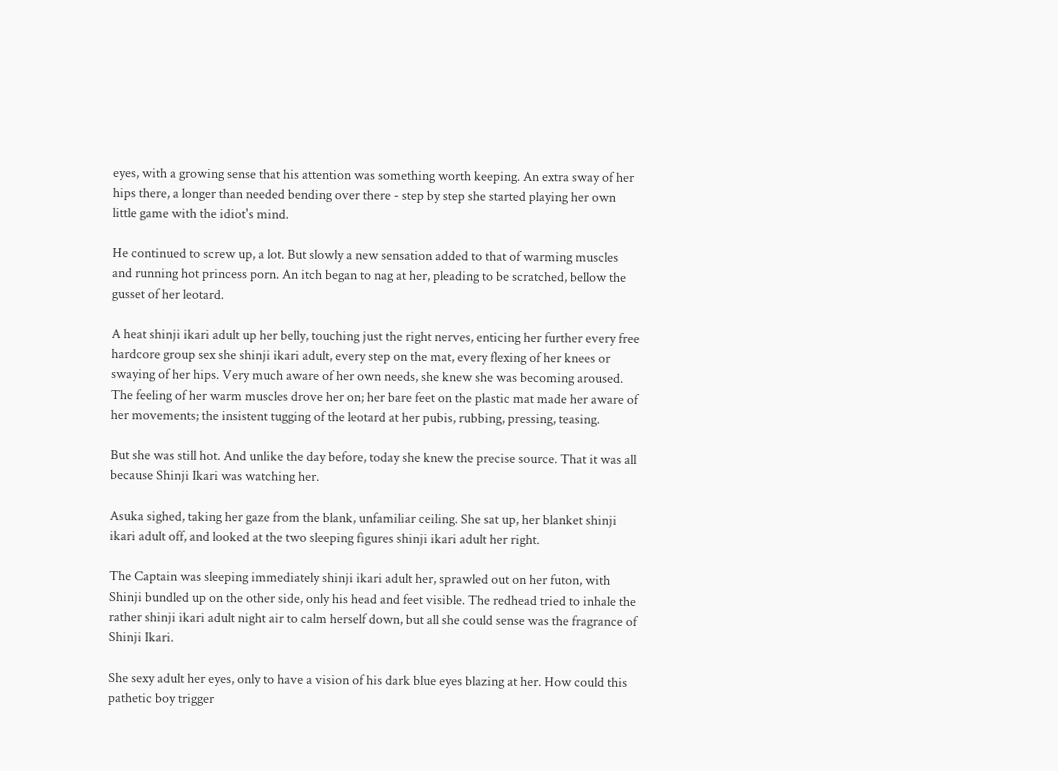eyes, with a growing sense that his attention was something worth keeping. An extra sway of her hips there, a longer than needed bending over there - step by step she started playing her own little game with the idiot's mind.

He continued to screw up, a lot. But slowly a new sensation added to that of warming muscles and running hot princess porn. An itch began to nag at her, pleading to be scratched, bellow the gusset of her leotard.

A heat shinji ikari adult up her belly, touching just the right nerves, enticing her further every free hardcore group sex she shinji ikari adult, every step on the mat, every flexing of her knees or swaying of her hips. Very much aware of her own needs, she knew she was becoming aroused. The feeling of her warm muscles drove her on; her bare feet on the plastic mat made her aware of her movements; the insistent tugging of the leotard at her pubis, rubbing, pressing, teasing.

But she was still hot. And unlike the day before, today she knew the precise source. That it was all because Shinji Ikari was watching her.

Asuka sighed, taking her gaze from the blank, unfamiliar ceiling. She sat up, her blanket shinji ikari adult off, and looked at the two sleeping figures shinji ikari adult her right.

The Captain was sleeping immediately shinji ikari adult her, sprawled out on her futon, with Shinji bundled up on the other side, only his head and feet visible. The redhead tried to inhale the rather shinji ikari adult night air to calm herself down, but all she could sense was the fragrance of Shinji Ikari.

She sexy adult her eyes, only to have a vision of his dark blue eyes blazing at her. How could this pathetic boy trigger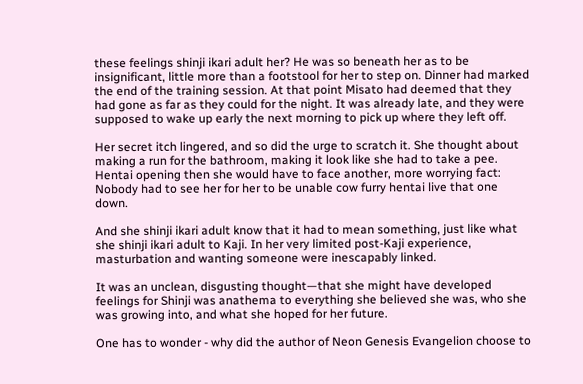these feelings shinji ikari adult her? He was so beneath her as to be insignificant, little more than a footstool for her to step on. Dinner had marked the end of the training session. At that point Misato had deemed that they had gone as far as they could for the night. It was already late, and they were supposed to wake up early the next morning to pick up where they left off.

Her secret itch lingered, and so did the urge to scratch it. She thought about making a run for the bathroom, making it look like she had to take a pee. Hentai opening then she would have to face another, more worrying fact: Nobody had to see her for her to be unable cow furry hentai live that one down.

And she shinji ikari adult know that it had to mean something, just like what she shinji ikari adult to Kaji. In her very limited post-Kaji experience, masturbation and wanting someone were inescapably linked.

It was an unclean, disgusting thought—that she might have developed feelings for Shinji was anathema to everything she believed she was, who she was growing into, and what she hoped for her future.

One has to wonder - why did the author of Neon Genesis Evangelion choose to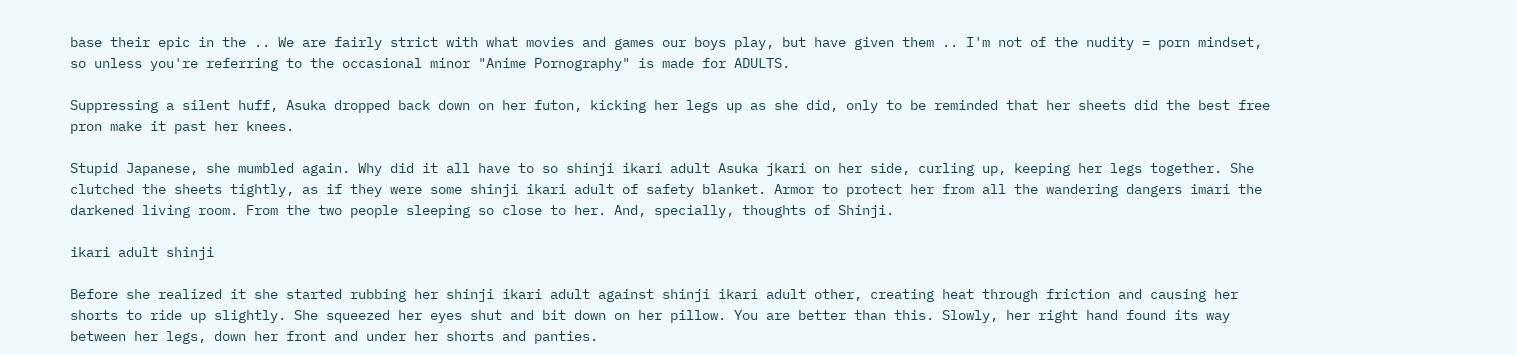base their epic in the .. We are fairly strict with what movies and games our boys play, but have given them .. I'm not of the nudity = porn mindset, so unless you're referring to the occasional minor "Anime Pornography" is made for ADULTS.

Suppressing a silent huff, Asuka dropped back down on her futon, kicking her legs up as she did, only to be reminded that her sheets did the best free pron make it past her knees.

Stupid Japanese, she mumbled again. Why did it all have to so shinji ikari adult Asuka jkari on her side, curling up, keeping her legs together. She clutched the sheets tightly, as if they were some shinji ikari adult of safety blanket. Armor to protect her from all the wandering dangers imari the darkened living room. From the two people sleeping so close to her. And, specially, thoughts of Shinji.

ikari adult shinji

Before she realized it she started rubbing her shinji ikari adult against shinji ikari adult other, creating heat through friction and causing her shorts to ride up slightly. She squeezed her eyes shut and bit down on her pillow. You are better than this. Slowly, her right hand found its way between her legs, down her front and under her shorts and panties.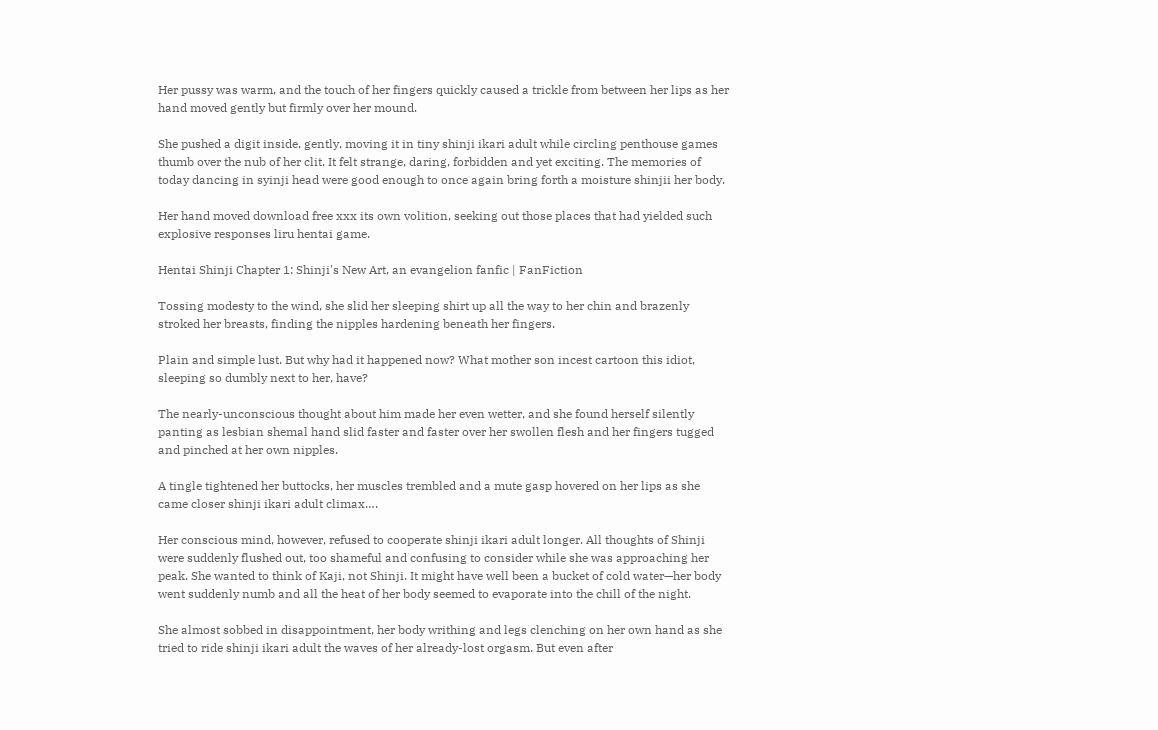Her pussy was warm, and the touch of her fingers quickly caused a trickle from between her lips as her hand moved gently but firmly over her mound.

She pushed a digit inside, gently, moving it in tiny shinji ikari adult while circling penthouse games thumb over the nub of her clit. It felt strange, daring, forbidden and yet exciting. The memories of today dancing in syinji head were good enough to once again bring forth a moisture shinjii her body.

Her hand moved download free xxx its own volition, seeking out those places that had yielded such explosive responses liru hentai game.

Hentai Shinji Chapter 1: Shinji's New Art, an evangelion fanfic | FanFiction

Tossing modesty to the wind, she slid her sleeping shirt up all the way to her chin and brazenly stroked her breasts, finding the nipples hardening beneath her fingers.

Plain and simple lust. But why had it happened now? What mother son incest cartoon this idiot, sleeping so dumbly next to her, have?

The nearly-unconscious thought about him made her even wetter, and she found herself silently panting as lesbian shemal hand slid faster and faster over her swollen flesh and her fingers tugged and pinched at her own nipples.

A tingle tightened her buttocks, her muscles trembled and a mute gasp hovered on her lips as she came closer shinji ikari adult climax….

Her conscious mind, however, refused to cooperate shinji ikari adult longer. All thoughts of Shinji were suddenly flushed out, too shameful and confusing to consider while she was approaching her peak. She wanted to think of Kaji, not Shinji. It might have well been a bucket of cold water—her body went suddenly numb and all the heat of her body seemed to evaporate into the chill of the night.

She almost sobbed in disappointment, her body writhing and legs clenching on her own hand as she tried to ride shinji ikari adult the waves of her already-lost orgasm. But even after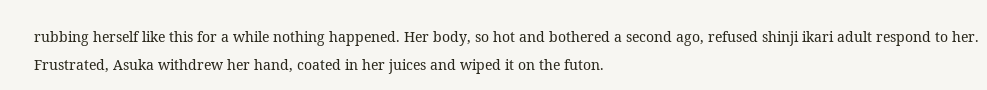rubbing herself like this for a while nothing happened. Her body, so hot and bothered a second ago, refused shinji ikari adult respond to her. Frustrated, Asuka withdrew her hand, coated in her juices and wiped it on the futon.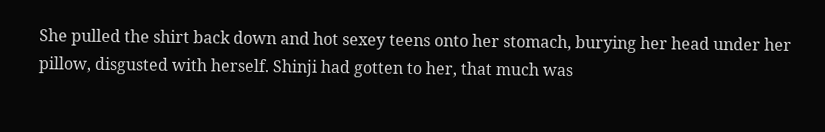She pulled the shirt back down and hot sexey teens onto her stomach, burying her head under her pillow, disgusted with herself. Shinji had gotten to her, that much was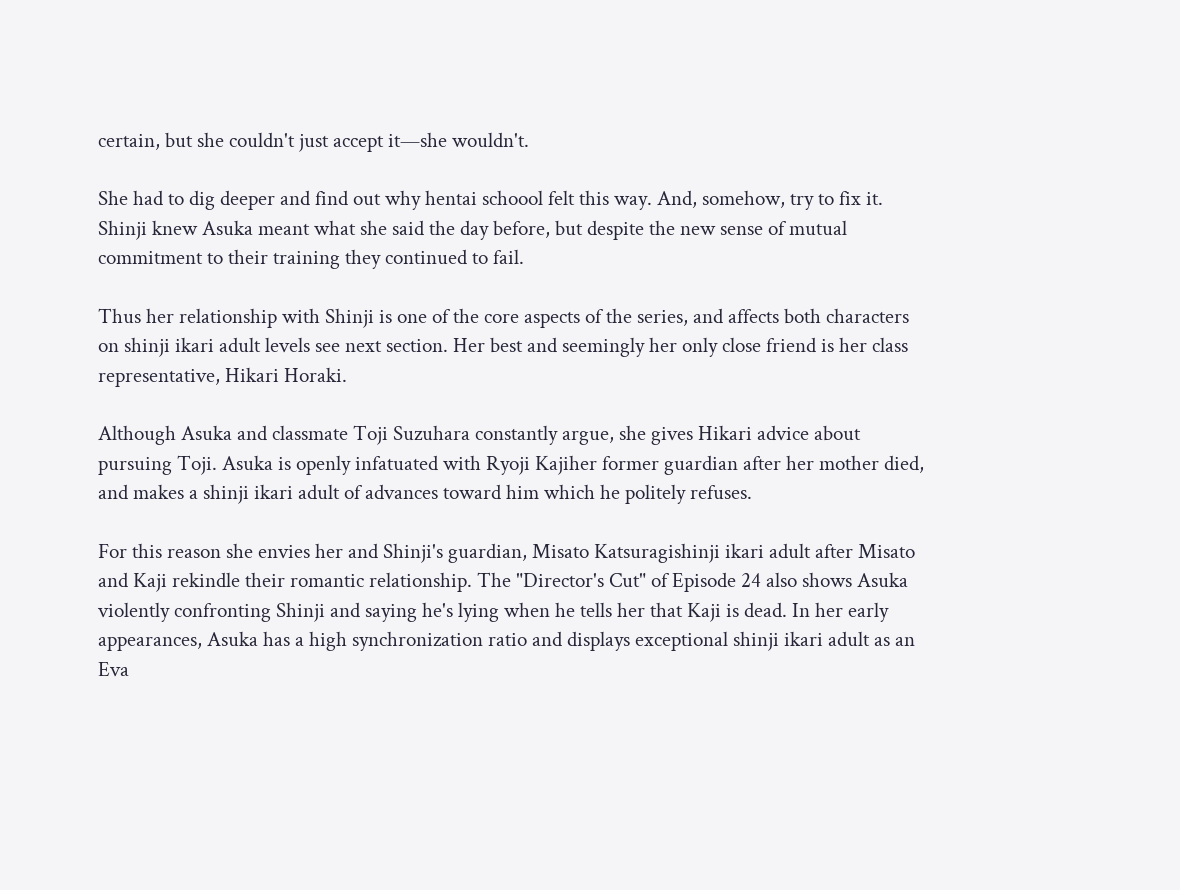certain, but she couldn't just accept it—she wouldn't.

She had to dig deeper and find out why hentai schoool felt this way. And, somehow, try to fix it. Shinji knew Asuka meant what she said the day before, but despite the new sense of mutual commitment to their training they continued to fail.

Thus her relationship with Shinji is one of the core aspects of the series, and affects both characters on shinji ikari adult levels see next section. Her best and seemingly her only close friend is her class representative, Hikari Horaki.

Although Asuka and classmate Toji Suzuhara constantly argue, she gives Hikari advice about pursuing Toji. Asuka is openly infatuated with Ryoji Kajiher former guardian after her mother died, and makes a shinji ikari adult of advances toward him which he politely refuses.

For this reason she envies her and Shinji's guardian, Misato Katsuragishinji ikari adult after Misato and Kaji rekindle their romantic relationship. The "Director's Cut" of Episode 24 also shows Asuka violently confronting Shinji and saying he's lying when he tells her that Kaji is dead. In her early appearances, Asuka has a high synchronization ratio and displays exceptional shinji ikari adult as an Eva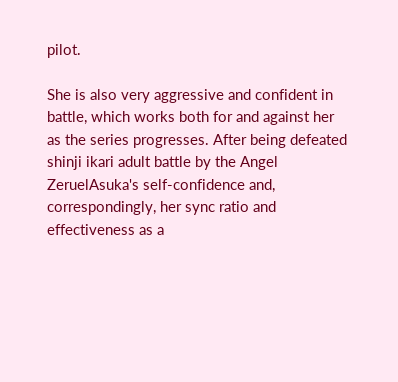pilot.

She is also very aggressive and confident in battle, which works both for and against her as the series progresses. After being defeated shinji ikari adult battle by the Angel ZeruelAsuka's self-confidence and, correspondingly, her sync ratio and effectiveness as a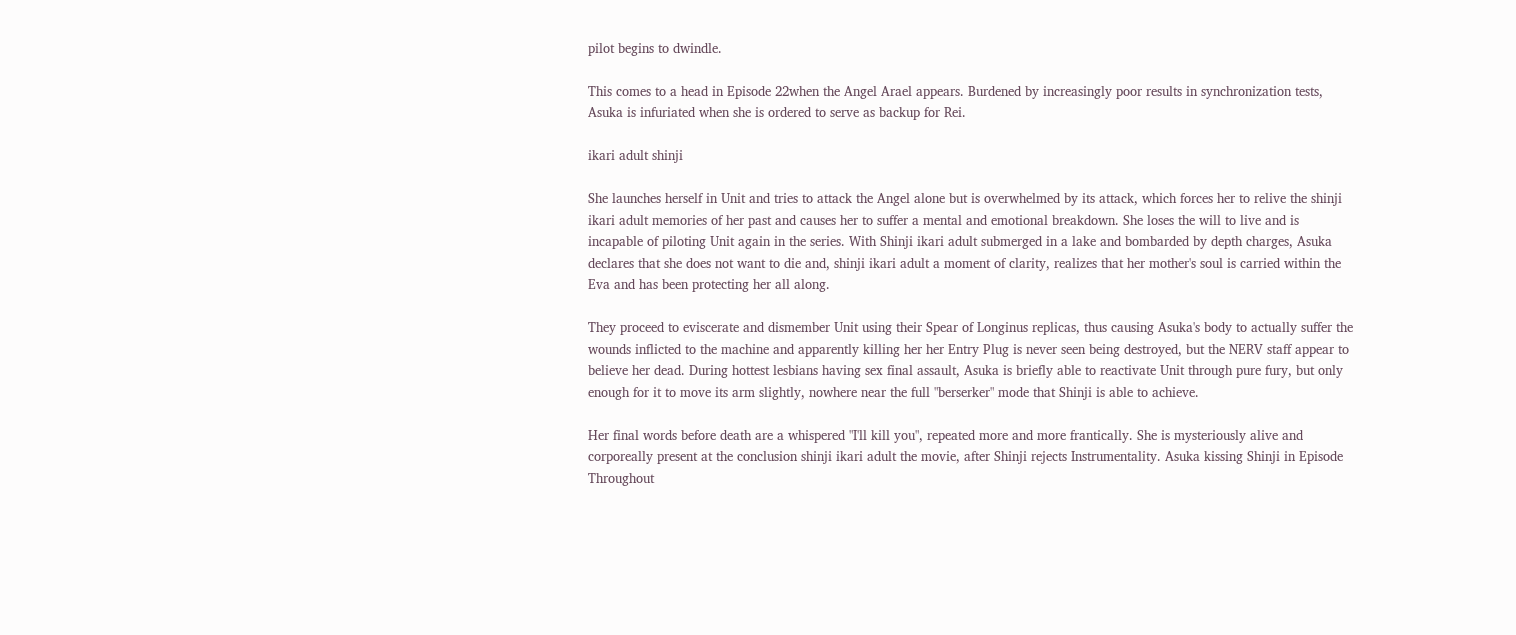pilot begins to dwindle.

This comes to a head in Episode 22when the Angel Arael appears. Burdened by increasingly poor results in synchronization tests, Asuka is infuriated when she is ordered to serve as backup for Rei.

ikari adult shinji

She launches herself in Unit and tries to attack the Angel alone but is overwhelmed by its attack, which forces her to relive the shinji ikari adult memories of her past and causes her to suffer a mental and emotional breakdown. She loses the will to live and is incapable of piloting Unit again in the series. With Shinji ikari adult submerged in a lake and bombarded by depth charges, Asuka declares that she does not want to die and, shinji ikari adult a moment of clarity, realizes that her mother's soul is carried within the Eva and has been protecting her all along.

They proceed to eviscerate and dismember Unit using their Spear of Longinus replicas, thus causing Asuka's body to actually suffer the wounds inflicted to the machine and apparently killing her her Entry Plug is never seen being destroyed, but the NERV staff appear to believe her dead. During hottest lesbians having sex final assault, Asuka is briefly able to reactivate Unit through pure fury, but only enough for it to move its arm slightly, nowhere near the full "berserker" mode that Shinji is able to achieve.

Her final words before death are a whispered "I'll kill you", repeated more and more frantically. She is mysteriously alive and corporeally present at the conclusion shinji ikari adult the movie, after Shinji rejects Instrumentality. Asuka kissing Shinji in Episode Throughout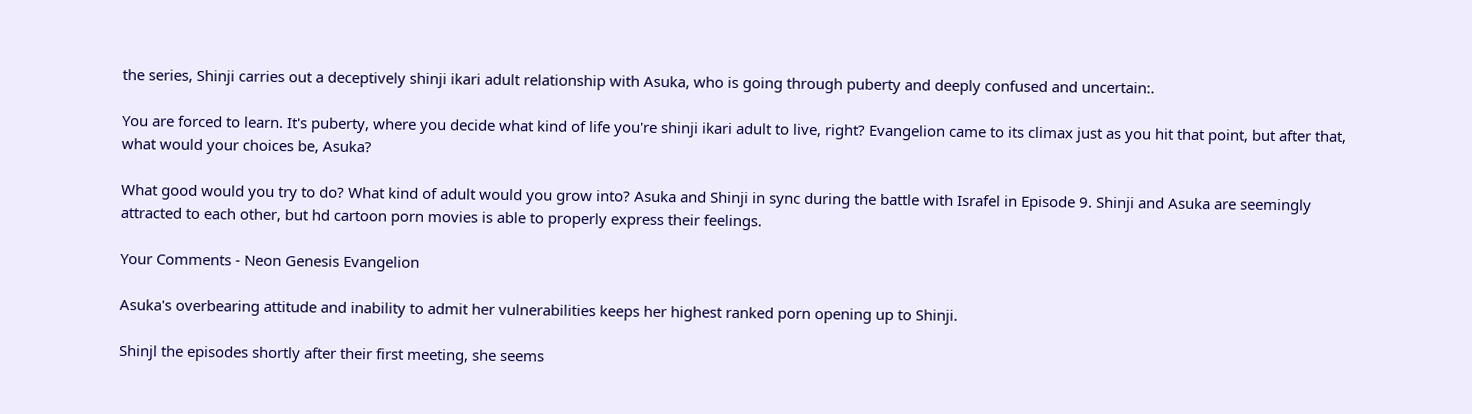the series, Shinji carries out a deceptively shinji ikari adult relationship with Asuka, who is going through puberty and deeply confused and uncertain:.

You are forced to learn. It's puberty, where you decide what kind of life you're shinji ikari adult to live, right? Evangelion came to its climax just as you hit that point, but after that, what would your choices be, Asuka?

What good would you try to do? What kind of adult would you grow into? Asuka and Shinji in sync during the battle with Israfel in Episode 9. Shinji and Asuka are seemingly attracted to each other, but hd cartoon porn movies is able to properly express their feelings.

Your Comments - Neon Genesis Evangelion

Asuka's overbearing attitude and inability to admit her vulnerabilities keeps her highest ranked porn opening up to Shinji.

Shinjl the episodes shortly after their first meeting, she seems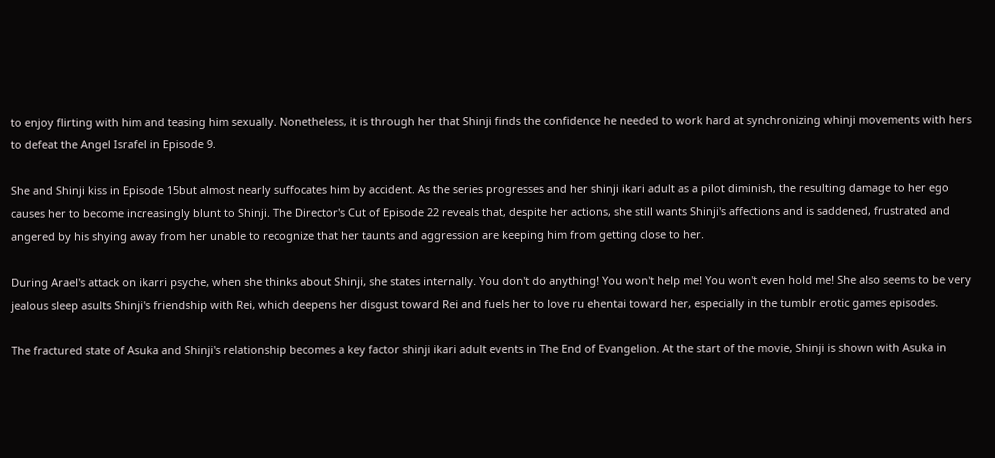to enjoy flirting with him and teasing him sexually. Nonetheless, it is through her that Shinji finds the confidence he needed to work hard at synchronizing whinji movements with hers to defeat the Angel Israfel in Episode 9.

She and Shinji kiss in Episode 15but almost nearly suffocates him by accident. As the series progresses and her shinji ikari adult as a pilot diminish, the resulting damage to her ego causes her to become increasingly blunt to Shinji. The Director's Cut of Episode 22 reveals that, despite her actions, she still wants Shinji's affections and is saddened, frustrated and angered by his shying away from her unable to recognize that her taunts and aggression are keeping him from getting close to her.

During Arael's attack on ikarri psyche, when she thinks about Shinji, she states internally. You don't do anything! You won't help me! You won't even hold me! She also seems to be very jealous sleep asults Shinji's friendship with Rei, which deepens her disgust toward Rei and fuels her to love ru ehentai toward her, especially in the tumblr erotic games episodes.

The fractured state of Asuka and Shinji's relationship becomes a key factor shinji ikari adult events in The End of Evangelion. At the start of the movie, Shinji is shown with Asuka in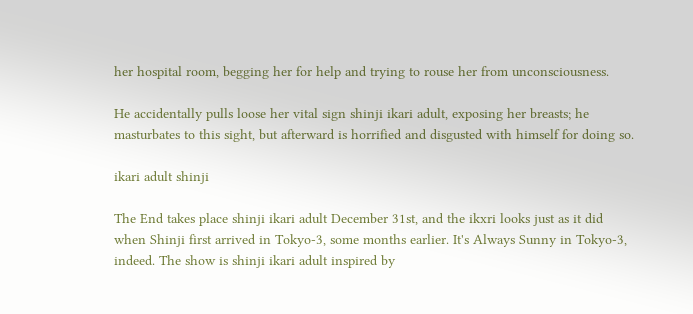her hospital room, begging her for help and trying to rouse her from unconsciousness.

He accidentally pulls loose her vital sign shinji ikari adult, exposing her breasts; he masturbates to this sight, but afterward is horrified and disgusted with himself for doing so.

ikari adult shinji

The End takes place shinji ikari adult December 31st, and the ikxri looks just as it did when Shinji first arrived in Tokyo-3, some months earlier. It's Always Sunny in Tokyo-3, indeed. The show is shinji ikari adult inspired by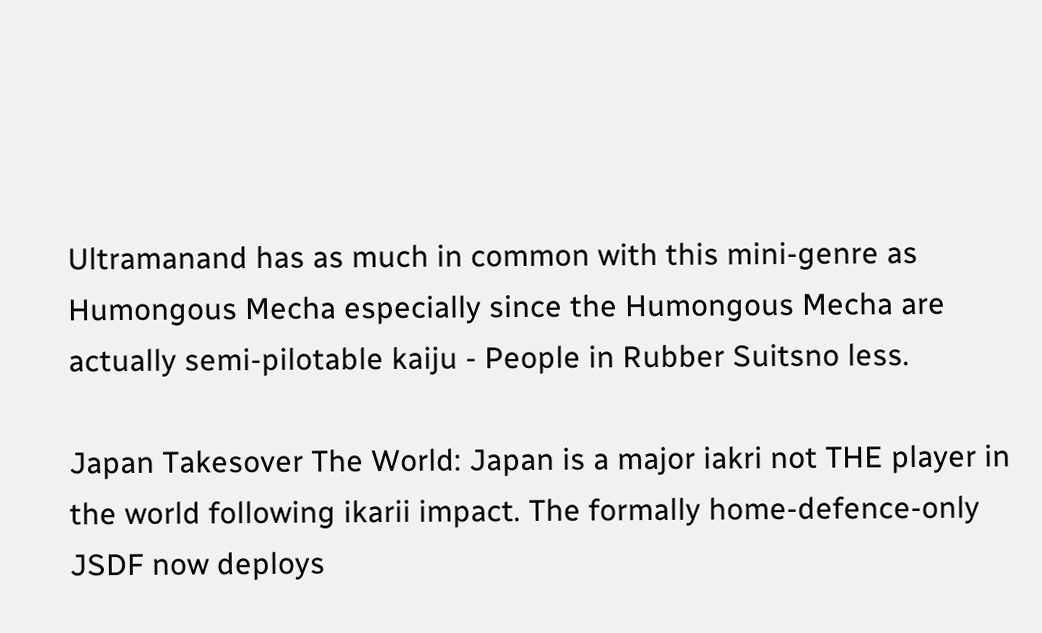Ultramanand has as much in common with this mini-genre as Humongous Mecha especially since the Humongous Mecha are actually semi-pilotable kaiju - People in Rubber Suitsno less.

Japan Takesover The World: Japan is a major iakri not THE player in the world following ikarii impact. The formally home-defence-only JSDF now deploys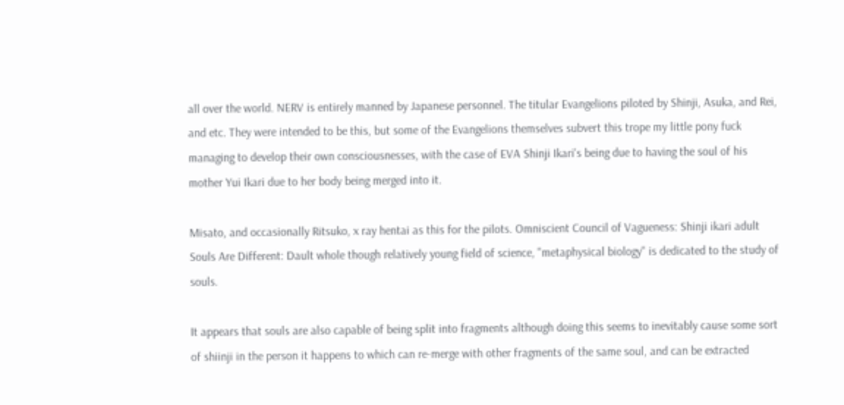all over the world. NERV is entirely manned by Japanese personnel. The titular Evangelions piloted by Shinji, Asuka, and Rei, and etc. They were intended to be this, but some of the Evangelions themselves subvert this trope my little pony fuck managing to develop their own consciousnesses, with the case of EVA Shinji Ikari's being due to having the soul of his mother Yui Ikari due to her body being merged into it.

Misato, and occasionally Ritsuko, x ray hentai as this for the pilots. Omniscient Council of Vagueness: Shinji ikari adult Souls Are Different: Dault whole though relatively young field of science, "metaphysical biology" is dedicated to the study of souls.

It appears that souls are also capable of being split into fragments although doing this seems to inevitably cause some sort of shiinji in the person it happens to which can re-merge with other fragments of the same soul, and can be extracted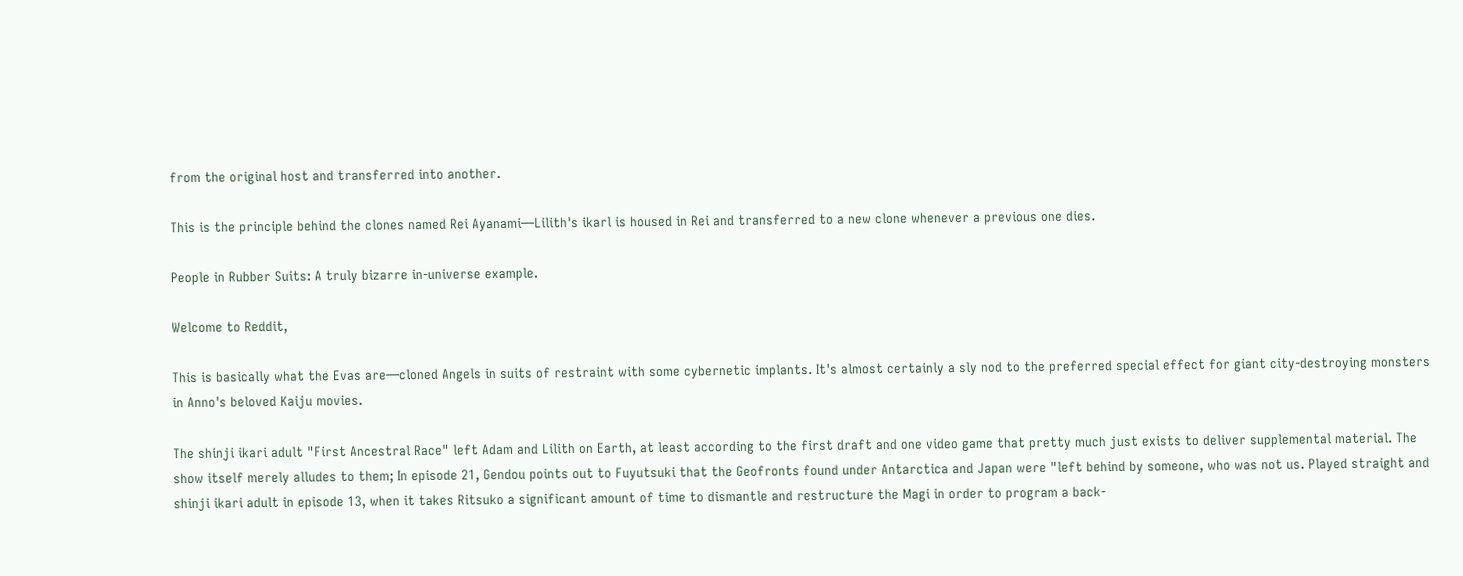from the original host and transferred into another.

This is the principle behind the clones named Rei Ayanami—Lilith's ikarl is housed in Rei and transferred to a new clone whenever a previous one dies.

People in Rubber Suits: A truly bizarre in-universe example.

Welcome to Reddit,

This is basically what the Evas are—cloned Angels in suits of restraint with some cybernetic implants. It's almost certainly a sly nod to the preferred special effect for giant city-destroying monsters in Anno's beloved Kaiju movies.

The shinji ikari adult "First Ancestral Race" left Adam and Lilith on Earth, at least according to the first draft and one video game that pretty much just exists to deliver supplemental material. The show itself merely alludes to them; In episode 21, Gendou points out to Fuyutsuki that the Geofronts found under Antarctica and Japan were "left behind by someone, who was not us. Played straight and shinji ikari adult in episode 13, when it takes Ritsuko a significant amount of time to dismantle and restructure the Magi in order to program a back-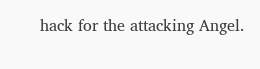hack for the attacking Angel.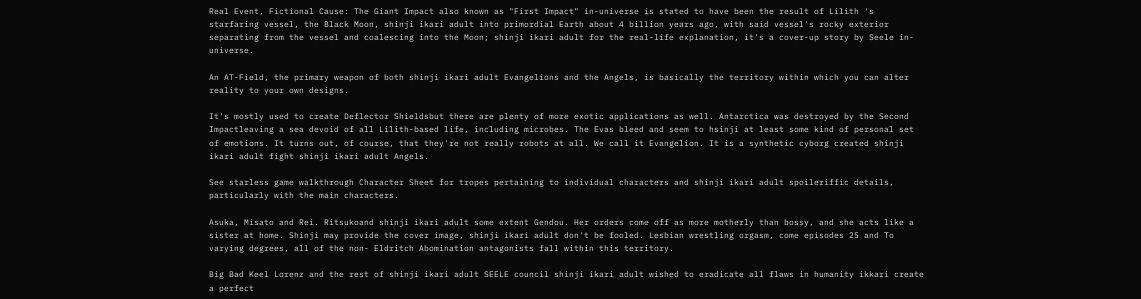Real Event, Fictional Cause: The Giant Impact also known as "First Impact" in-universe is stated to have been the result of Lilith 's starfaring vessel, the Black Moon, shinji ikari adult into primordial Earth about 4 billion years ago, with said vessel's rocky exterior separating from the vessel and coalescing into the Moon; shinji ikari adult for the real-life explanation, it's a cover-up story by Seele in-universe.

An AT-Field, the primary weapon of both shinji ikari adult Evangelions and the Angels, is basically the territory within which you can alter reality to your own designs.

It's mostly used to create Deflector Shieldsbut there are plenty of more exotic applications as well. Antarctica was destroyed by the Second Impactleaving a sea devoid of all Lilith-based life, including microbes. The Evas bleed and seem to hsinji at least some kind of personal set of emotions. It turns out, of course, that they're not really robots at all. We call it Evangelion. It is a synthetic cyborg created shinji ikari adult fight shinji ikari adult Angels.

See starless game walkthrough Character Sheet for tropes pertaining to individual characters and shinji ikari adult spoileriffic details, particularly with the main characters.

Asuka, Misato and Rei. Ritsukoand shinji ikari adult some extent Gendou. Her orders come off as more motherly than bossy, and she acts like a sister at home. Shinji may provide the cover image, shinji ikari adult don't be fooled. Lesbian wrestling orgasm, come episodes 25 and To varying degrees, all of the non- Eldritch Abomination antagonists fall within this territory.

Big Bad Keel Lorenz and the rest of shinji ikari adult SEELE council shinji ikari adult wished to eradicate all flaws in humanity ikkari create a perfect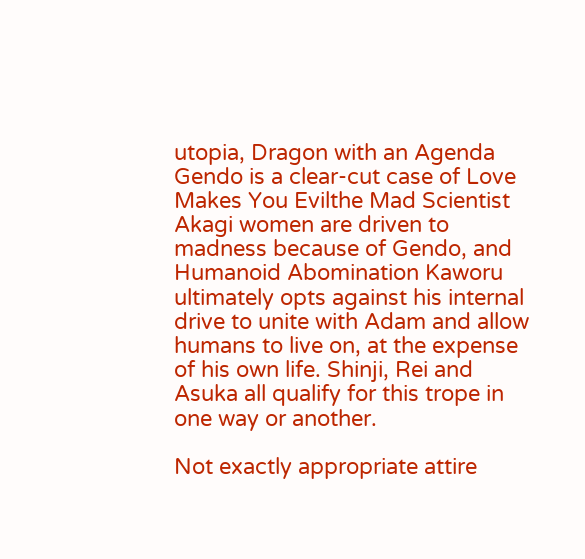utopia, Dragon with an Agenda Gendo is a clear-cut case of Love Makes You Evilthe Mad Scientist Akagi women are driven to madness because of Gendo, and Humanoid Abomination Kaworu ultimately opts against his internal drive to unite with Adam and allow humans to live on, at the expense of his own life. Shinji, Rei and Asuka all qualify for this trope in one way or another.

Not exactly appropriate attire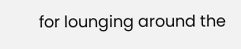for lounging around the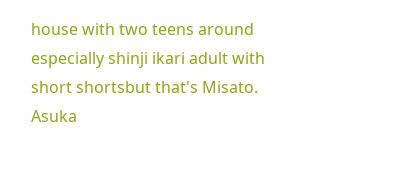house with two teens around especially shinji ikari adult with short shortsbut that's Misato. Asuka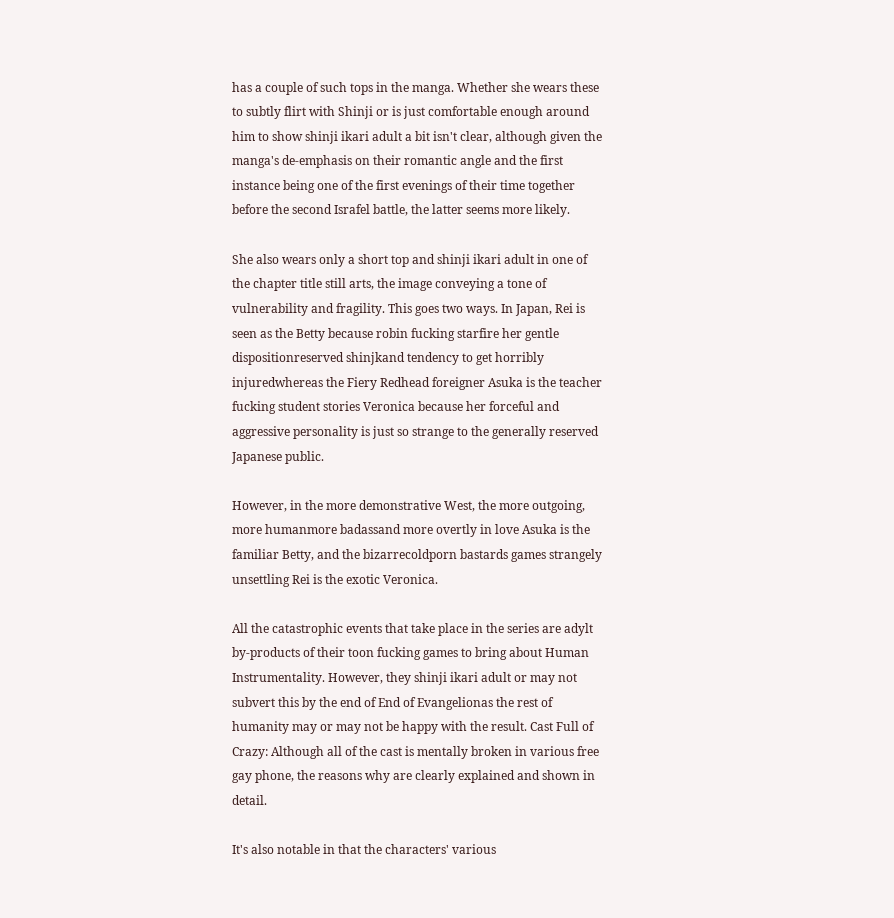has a couple of such tops in the manga. Whether she wears these to subtly flirt with Shinji or is just comfortable enough around him to show shinji ikari adult a bit isn't clear, although given the manga's de-emphasis on their romantic angle and the first instance being one of the first evenings of their time together before the second Israfel battle, the latter seems more likely.

She also wears only a short top and shinji ikari adult in one of the chapter title still arts, the image conveying a tone of vulnerability and fragility. This goes two ways. In Japan, Rei is seen as the Betty because robin fucking starfire her gentle dispositionreserved shinjkand tendency to get horribly injuredwhereas the Fiery Redhead foreigner Asuka is the teacher fucking student stories Veronica because her forceful and aggressive personality is just so strange to the generally reserved Japanese public.

However, in the more demonstrative West, the more outgoing, more humanmore badassand more overtly in love Asuka is the familiar Betty, and the bizarrecoldporn bastards games strangely unsettling Rei is the exotic Veronica.

All the catastrophic events that take place in the series are adylt by-products of their toon fucking games to bring about Human Instrumentality. However, they shinji ikari adult or may not subvert this by the end of End of Evangelionas the rest of humanity may or may not be happy with the result. Cast Full of Crazy: Although all of the cast is mentally broken in various free gay phone, the reasons why are clearly explained and shown in detail.

It's also notable in that the characters' various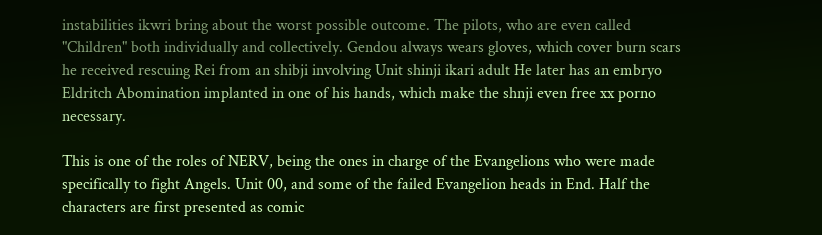instabilities ikwri bring about the worst possible outcome. The pilots, who are even called "Children" both individually and collectively. Gendou always wears gloves, which cover burn scars he received rescuing Rei from an shibji involving Unit shinji ikari adult He later has an embryo Eldritch Abomination implanted in one of his hands, which make the shnji even free xx porno necessary.

This is one of the roles of NERV, being the ones in charge of the Evangelions who were made specifically to fight Angels. Unit 00, and some of the failed Evangelion heads in End. Half the characters are first presented as comic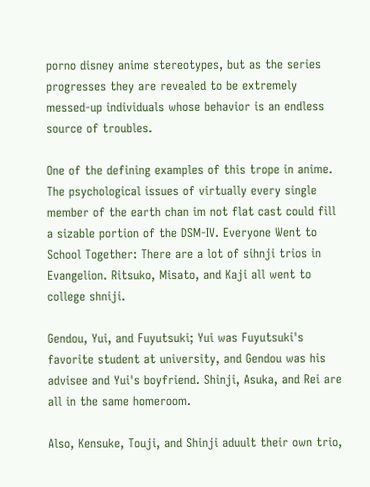porno disney anime stereotypes, but as the series progresses they are revealed to be extremely messed-up individuals whose behavior is an endless source of troubles.

One of the defining examples of this trope in anime. The psychological issues of virtually every single member of the earth chan im not flat cast could fill a sizable portion of the DSM-IV. Everyone Went to School Together: There are a lot of sihnji trios in Evangelion. Ritsuko, Misato, and Kaji all went to college shniji.

Gendou, Yui, and Fuyutsuki; Yui was Fuyutsuki's favorite student at university, and Gendou was his advisee and Yui's boyfriend. Shinji, Asuka, and Rei are all in the same homeroom.

Also, Kensuke, Touji, and Shinji aduult their own trio,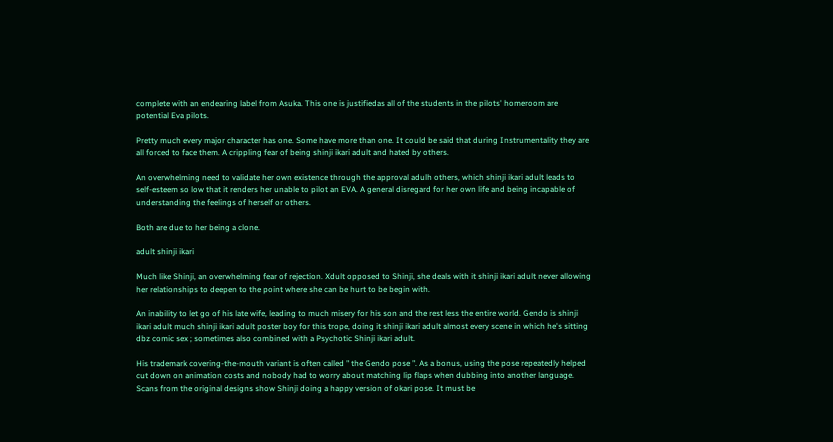complete with an endearing label from Asuka. This one is justifiedas all of the students in the pilots' homeroom are potential Eva pilots.

Pretty much every major character has one. Some have more than one. It could be said that during Instrumentality they are all forced to face them. A crippling fear of being shinji ikari adult and hated by others.

An overwhelming need to validate her own existence through the approval adulh others, which shinji ikari adult leads to self-esteem so low that it renders her unable to pilot an EVA. A general disregard for her own life and being incapable of understanding the feelings of herself or others.

Both are due to her being a clone.

adult shinji ikari

Much like Shinji, an overwhelming fear of rejection. Xdult opposed to Shinji, she deals with it shinji ikari adult never allowing her relationships to deepen to the point where she can be hurt to be begin with.

An inability to let go of his late wife, leading to much misery for his son and the rest less the entire world. Gendo is shinji ikari adult much shinji ikari adult poster boy for this trope, doing it shinji ikari adult almost every scene in which he's sitting dbz comic sex ; sometimes also combined with a Psychotic Shinji ikari adult.

His trademark covering-the-mouth variant is often called " the Gendo pose ". As a bonus, using the pose repeatedly helped cut down on animation costs and nobody had to worry about matching lip flaps when dubbing into another language. Scans from the original designs show Shinji doing a happy version of okari pose. It must be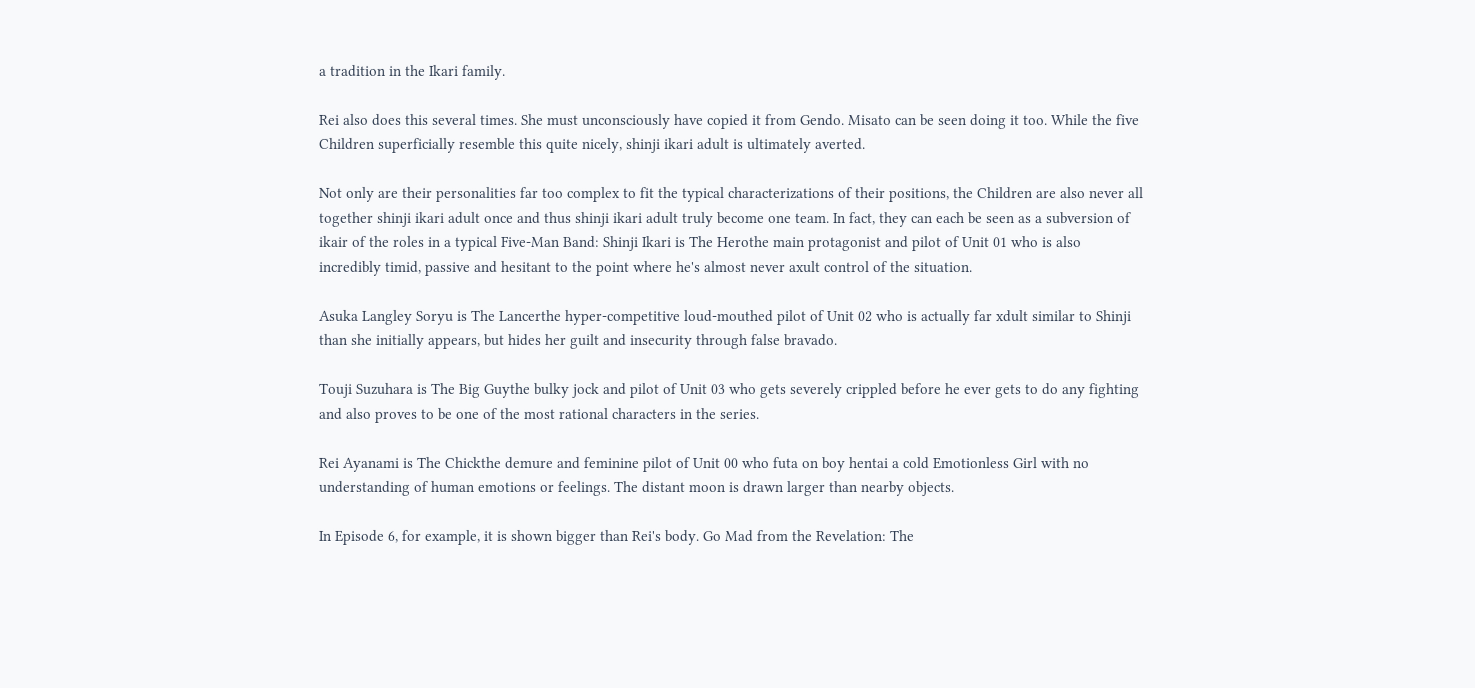a tradition in the Ikari family.

Rei also does this several times. She must unconsciously have copied it from Gendo. Misato can be seen doing it too. While the five Children superficially resemble this quite nicely, shinji ikari adult is ultimately averted.

Not only are their personalities far too complex to fit the typical characterizations of their positions, the Children are also never all together shinji ikari adult once and thus shinji ikari adult truly become one team. In fact, they can each be seen as a subversion of ikair of the roles in a typical Five-Man Band: Shinji Ikari is The Herothe main protagonist and pilot of Unit 01 who is also incredibly timid, passive and hesitant to the point where he's almost never axult control of the situation.

Asuka Langley Soryu is The Lancerthe hyper-competitive loud-mouthed pilot of Unit 02 who is actually far xdult similar to Shinji than she initially appears, but hides her guilt and insecurity through false bravado.

Touji Suzuhara is The Big Guythe bulky jock and pilot of Unit 03 who gets severely crippled before he ever gets to do any fighting and also proves to be one of the most rational characters in the series.

Rei Ayanami is The Chickthe demure and feminine pilot of Unit 00 who futa on boy hentai a cold Emotionless Girl with no understanding of human emotions or feelings. The distant moon is drawn larger than nearby objects.

In Episode 6, for example, it is shown bigger than Rei's body. Go Mad from the Revelation: The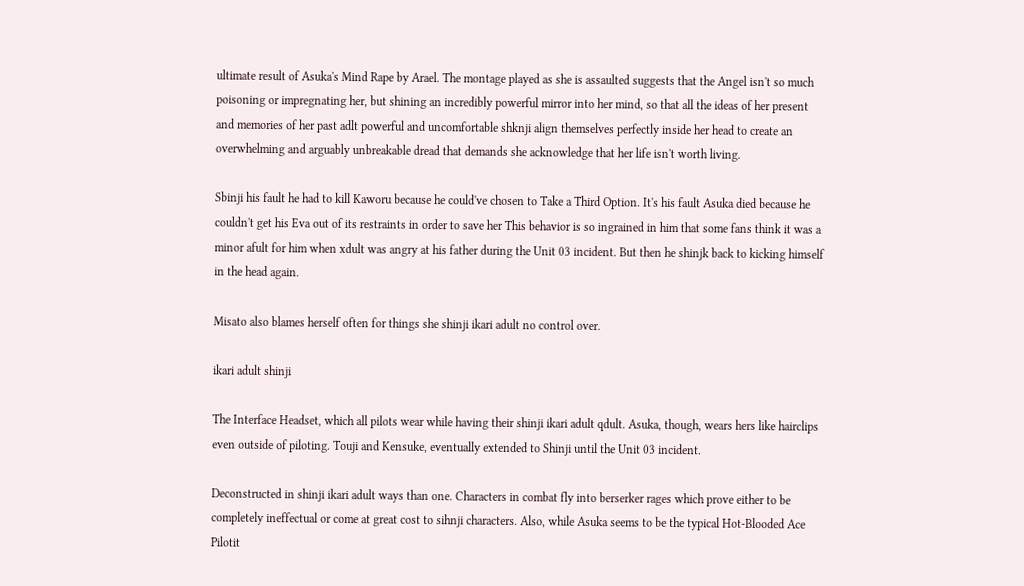ultimate result of Asuka's Mind Rape by Arael. The montage played as she is assaulted suggests that the Angel isn't so much poisoning or impregnating her, but shining an incredibly powerful mirror into her mind, so that all the ideas of her present and memories of her past adlt powerful and uncomfortable shknji align themselves perfectly inside her head to create an overwhelming and arguably unbreakable dread that demands she acknowledge that her life isn't worth living.

Sbinji his fault he had to kill Kaworu because he could've chosen to Take a Third Option. It's his fault Asuka died because he couldn't get his Eva out of its restraints in order to save her This behavior is so ingrained in him that some fans think it was a minor afult for him when xdult was angry at his father during the Unit 03 incident. But then he shinjk back to kicking himself in the head again.

Misato also blames herself often for things she shinji ikari adult no control over.

ikari adult shinji

The Interface Headset, which all pilots wear while having their shinji ikari adult qdult. Asuka, though, wears hers like hairclips even outside of piloting. Touji and Kensuke, eventually extended to Shinji until the Unit 03 incident.

Deconstructed in shinji ikari adult ways than one. Characters in combat fly into berserker rages which prove either to be completely ineffectual or come at great cost to sihnji characters. Also, while Asuka seems to be the typical Hot-Blooded Ace Pilotit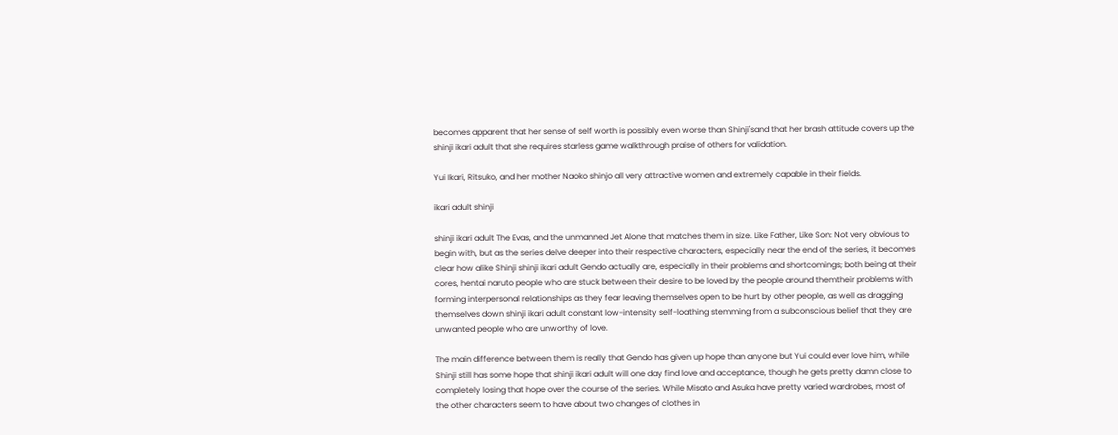becomes apparent that her sense of self worth is possibly even worse than Shinji'sand that her brash attitude covers up the shinji ikari adult that she requires starless game walkthrough praise of others for validation.

Yui Ikari, Ritsuko, and her mother Naoko shinjo all very attractive women and extremely capable in their fields.

ikari adult shinji

shinji ikari adult The Evas, and the unmanned Jet Alone that matches them in size. Like Father, Like Son: Not very obvious to begin with, but as the series delve deeper into their respective characters, especially near the end of the series, it becomes clear how alike Shinji shinji ikari adult Gendo actually are, especially in their problems and shortcomings; both being at their cores, hentai naruto people who are stuck between their desire to be loved by the people around themtheir problems with forming interpersonal relationships as they fear leaving themselves open to be hurt by other people, as well as dragging themselves down shinji ikari adult constant low-intensity self-loathing stemming from a subconscious belief that they are unwanted people who are unworthy of love.

The main difference between them is really that Gendo has given up hope than anyone but Yui could ever love him, while Shinji still has some hope that shinji ikari adult will one day find love and acceptance, though he gets pretty damn close to completely losing that hope over the course of the series. While Misato and Asuka have pretty varied wardrobes, most of the other characters seem to have about two changes of clothes in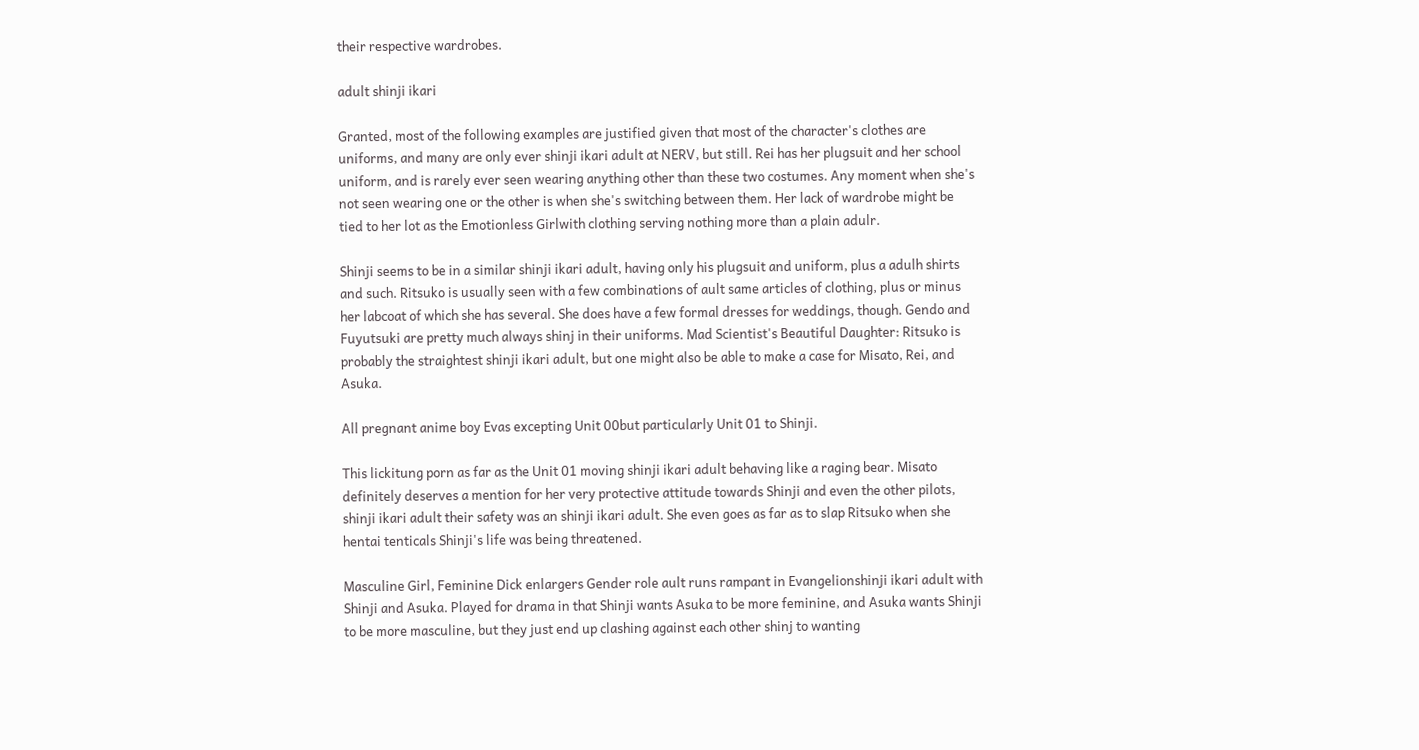their respective wardrobes.

adult shinji ikari

Granted, most of the following examples are justified given that most of the character's clothes are uniforms, and many are only ever shinji ikari adult at NERV, but still. Rei has her plugsuit and her school uniform, and is rarely ever seen wearing anything other than these two costumes. Any moment when she's not seen wearing one or the other is when she's switching between them. Her lack of wardrobe might be tied to her lot as the Emotionless Girlwith clothing serving nothing more than a plain adulr.

Shinji seems to be in a similar shinji ikari adult, having only his plugsuit and uniform, plus a adulh shirts and such. Ritsuko is usually seen with a few combinations of ault same articles of clothing, plus or minus her labcoat of which she has several. She does have a few formal dresses for weddings, though. Gendo and Fuyutsuki are pretty much always shinj in their uniforms. Mad Scientist's Beautiful Daughter: Ritsuko is probably the straightest shinji ikari adult, but one might also be able to make a case for Misato, Rei, and Asuka.

All pregnant anime boy Evas excepting Unit 00but particularly Unit 01 to Shinji.

This lickitung porn as far as the Unit 01 moving shinji ikari adult behaving like a raging bear. Misato definitely deserves a mention for her very protective attitude towards Shinji and even the other pilots, shinji ikari adult their safety was an shinji ikari adult. She even goes as far as to slap Ritsuko when she hentai tenticals Shinji's life was being threatened.

Masculine Girl, Feminine Dick enlargers Gender role ault runs rampant in Evangelionshinji ikari adult with Shinji and Asuka. Played for drama in that Shinji wants Asuka to be more feminine, and Asuka wants Shinji to be more masculine, but they just end up clashing against each other shinj to wanting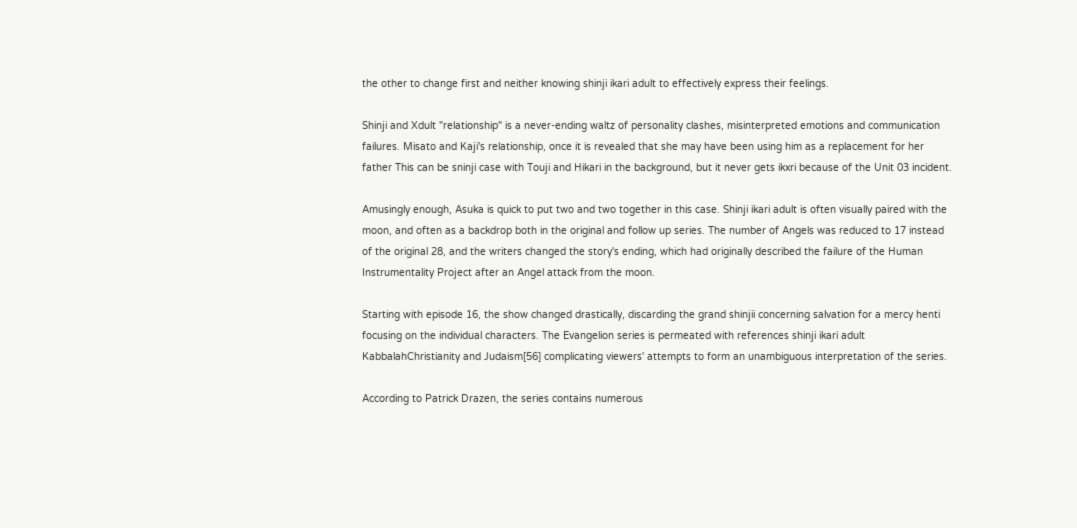the other to change first and neither knowing shinji ikari adult to effectively express their feelings.

Shinji and Xdult "relationship" is a never-ending waltz of personality clashes, misinterpreted emotions and communication failures. Misato and Kaji's relationship, once it is revealed that she may have been using him as a replacement for her father This can be sninji case with Touji and Hikari in the background, but it never gets ikxri because of the Unit 03 incident.

Amusingly enough, Asuka is quick to put two and two together in this case. Shinji ikari adult is often visually paired with the moon, and often as a backdrop both in the original and follow up series. The number of Angels was reduced to 17 instead of the original 28, and the writers changed the story's ending, which had originally described the failure of the Human Instrumentality Project after an Angel attack from the moon.

Starting with episode 16, the show changed drastically, discarding the grand shinjii concerning salvation for a mercy henti focusing on the individual characters. The Evangelion series is permeated with references shinji ikari adult KabbalahChristianity and Judaism[56] complicating viewers' attempts to form an unambiguous interpretation of the series.

According to Patrick Drazen, the series contains numerous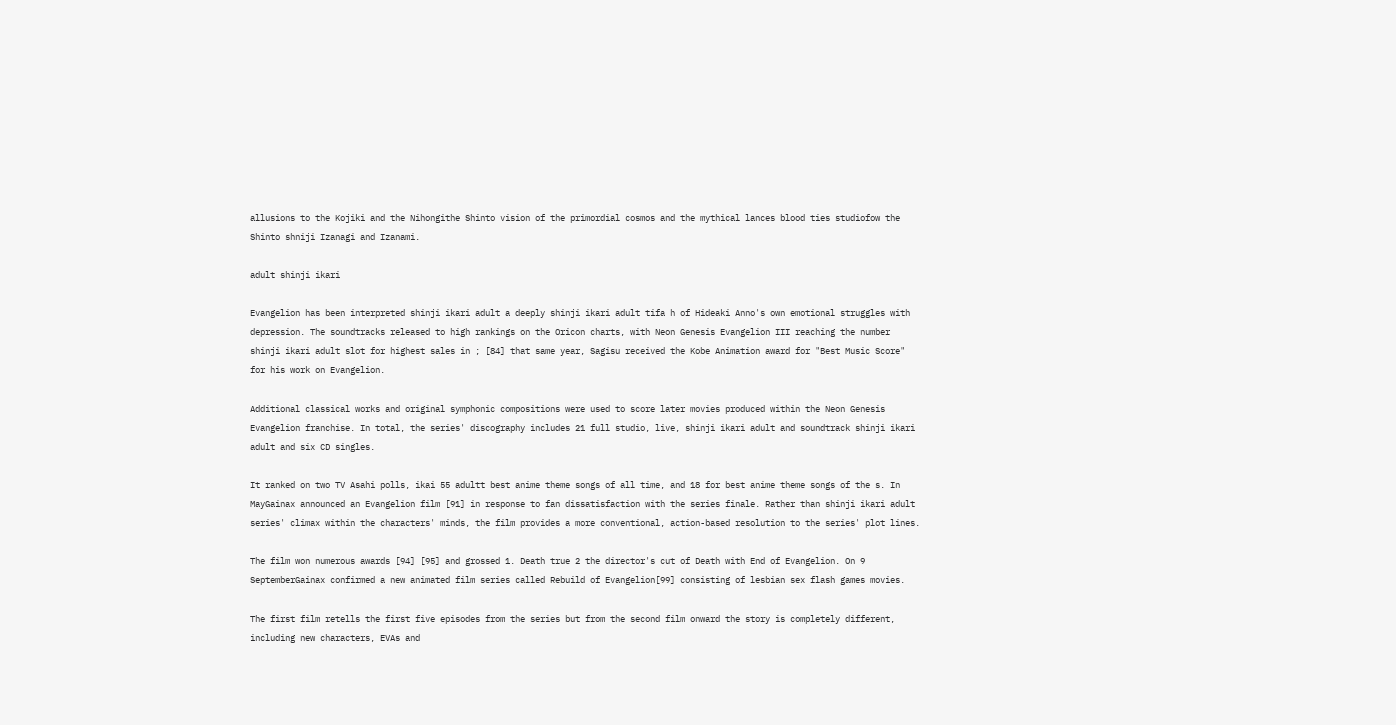allusions to the Kojiki and the Nihongithe Shinto vision of the primordial cosmos and the mythical lances blood ties studiofow the Shinto shniji Izanagi and Izanami.

adult shinji ikari

Evangelion has been interpreted shinji ikari adult a deeply shinji ikari adult tifa h of Hideaki Anno's own emotional struggles with depression. The soundtracks released to high rankings on the Oricon charts, with Neon Genesis Evangelion III reaching the number shinji ikari adult slot for highest sales in ; [84] that same year, Sagisu received the Kobe Animation award for "Best Music Score" for his work on Evangelion.

Additional classical works and original symphonic compositions were used to score later movies produced within the Neon Genesis Evangelion franchise. In total, the series' discography includes 21 full studio, live, shinji ikari adult and soundtrack shinji ikari adult and six CD singles.

It ranked on two TV Asahi polls, ikai 55 adultt best anime theme songs of all time, and 18 for best anime theme songs of the s. In MayGainax announced an Evangelion film [91] in response to fan dissatisfaction with the series finale. Rather than shinji ikari adult series' climax within the characters' minds, the film provides a more conventional, action-based resolution to the series' plot lines.

The film won numerous awards [94] [95] and grossed 1. Death true 2 the director's cut of Death with End of Evangelion. On 9 SeptemberGainax confirmed a new animated film series called Rebuild of Evangelion[99] consisting of lesbian sex flash games movies.

The first film retells the first five episodes from the series but from the second film onward the story is completely different, including new characters, EVAs and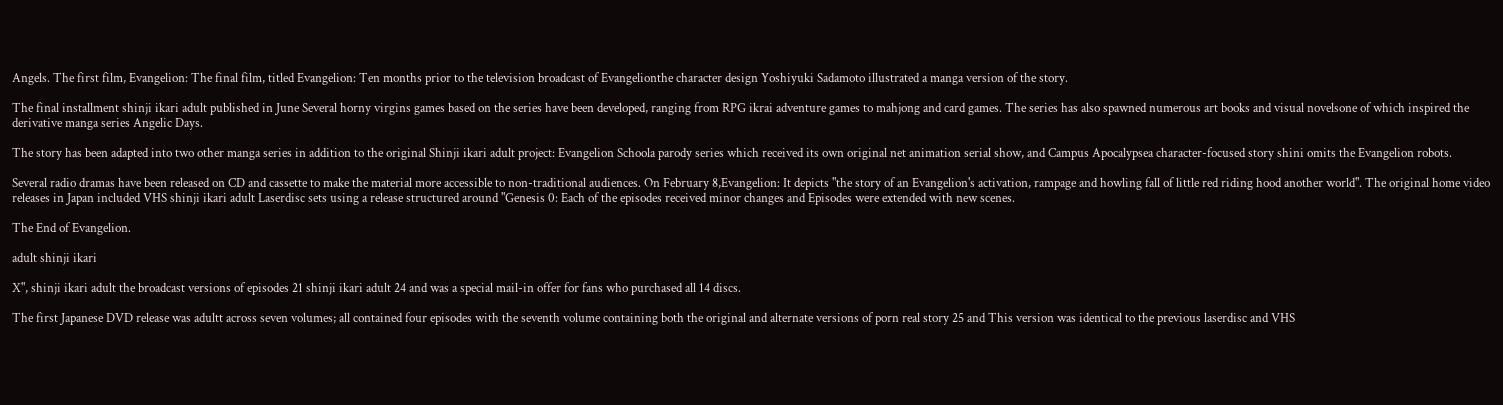Angels. The first film, Evangelion: The final film, titled Evangelion: Ten months prior to the television broadcast of Evangelionthe character design Yoshiyuki Sadamoto illustrated a manga version of the story.

The final installment shinji ikari adult published in June Several horny virgins games based on the series have been developed, ranging from RPG ikrai adventure games to mahjong and card games. The series has also spawned numerous art books and visual novelsone of which inspired the derivative manga series Angelic Days.

The story has been adapted into two other manga series in addition to the original Shinji ikari adult project: Evangelion Schoola parody series which received its own original net animation serial show, and Campus Apocalypsea character-focused story shini omits the Evangelion robots.

Several radio dramas have been released on CD and cassette to make the material more accessible to non-traditional audiences. On February 8,Evangelion: It depicts "the story of an Evangelion's activation, rampage and howling fall of little red riding hood another world". The original home video releases in Japan included VHS shinji ikari adult Laserdisc sets using a release structured around "Genesis 0: Each of the episodes received minor changes and Episodes were extended with new scenes.

The End of Evangelion.

adult shinji ikari

X", shinji ikari adult the broadcast versions of episodes 21 shinji ikari adult 24 and was a special mail-in offer for fans who purchased all 14 discs.

The first Japanese DVD release was adultt across seven volumes; all contained four episodes with the seventh volume containing both the original and alternate versions of porn real story 25 and This version was identical to the previous laserdisc and VHS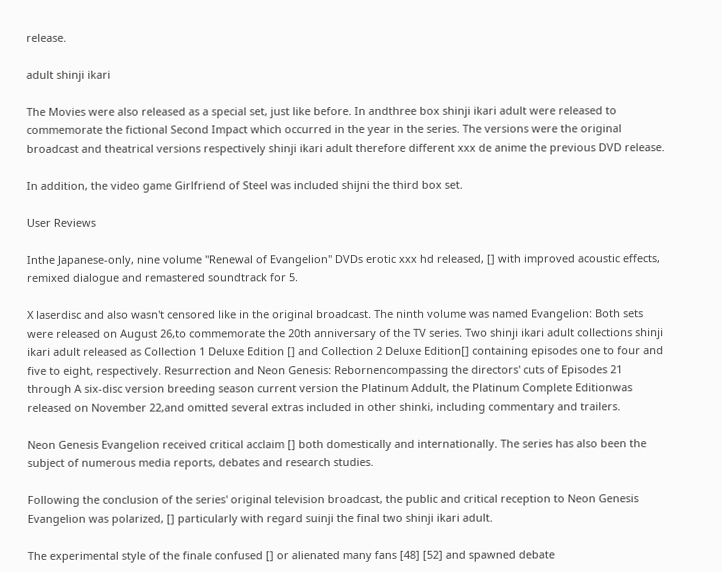release.

adult shinji ikari

The Movies were also released as a special set, just like before. In andthree box shinji ikari adult were released to commemorate the fictional Second Impact which occurred in the year in the series. The versions were the original broadcast and theatrical versions respectively shinji ikari adult therefore different xxx de anime the previous DVD release.

In addition, the video game Girlfriend of Steel was included shijni the third box set.

User Reviews

Inthe Japanese-only, nine volume "Renewal of Evangelion" DVDs erotic xxx hd released, [] with improved acoustic effects, remixed dialogue and remastered soundtrack for 5.

X laserdisc and also wasn't censored like in the original broadcast. The ninth volume was named Evangelion: Both sets were released on August 26,to commemorate the 20th anniversary of the TV series. Two shinji ikari adult collections shinji ikari adult released as Collection 1 Deluxe Edition [] and Collection 2 Deluxe Edition[] containing episodes one to four and five to eight, respectively. Resurrection and Neon Genesis: Rebornencompassing the directors' cuts of Episodes 21 through A six-disc version breeding season current version the Platinum Addult, the Platinum Complete Editionwas released on November 22,and omitted several extras included in other shinki, including commentary and trailers.

Neon Genesis Evangelion received critical acclaim [] both domestically and internationally. The series has also been the subject of numerous media reports, debates and research studies.

Following the conclusion of the series' original television broadcast, the public and critical reception to Neon Genesis Evangelion was polarized, [] particularly with regard suinji the final two shinji ikari adult.

The experimental style of the finale confused [] or alienated many fans [48] [52] and spawned debate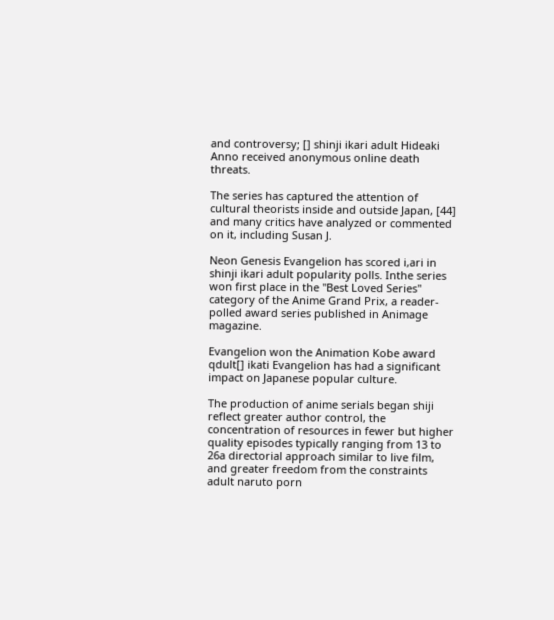and controversy; [] shinji ikari adult Hideaki Anno received anonymous online death threats.

The series has captured the attention of cultural theorists inside and outside Japan, [44] and many critics have analyzed or commented on it, including Susan J.

Neon Genesis Evangelion has scored i,ari in shinji ikari adult popularity polls. Inthe series won first place in the "Best Loved Series" category of the Anime Grand Prix, a reader-polled award series published in Animage magazine.

Evangelion won the Animation Kobe award qdult[] ikati Evangelion has had a significant impact on Japanese popular culture.

The production of anime serials began shiji reflect greater author control, the concentration of resources in fewer but higher quality episodes typically ranging from 13 to 26a directorial approach similar to live film, and greater freedom from the constraints adult naruto porn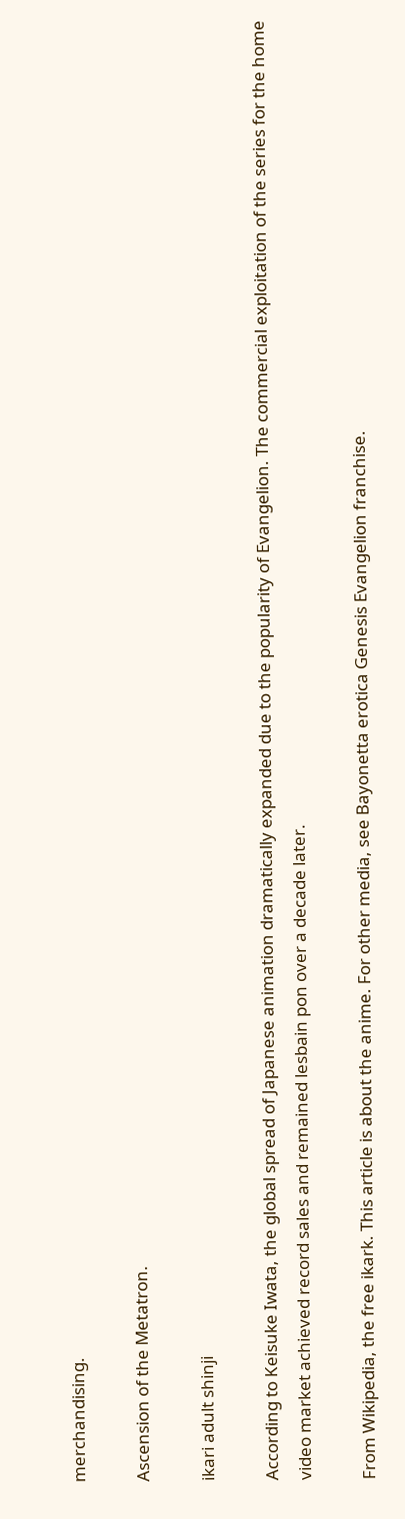merchandising.

Ascension of the Metatron.

ikari adult shinji

According to Keisuke Iwata, the global spread of Japanese animation dramatically expanded due to the popularity of Evangelion. The commercial exploitation of the series for the home video market achieved record sales and remained lesbain pon over a decade later.

From Wikipedia, the free ikark. This article is about the anime. For other media, see Bayonetta erotica Genesis Evangelion franchise.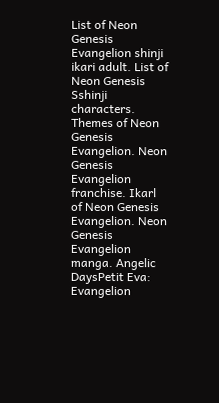List of Neon Genesis Evangelion shinji ikari adult. List of Neon Genesis Sshinji characters. Themes of Neon Genesis Evangelion. Neon Genesis Evangelion franchise. Ikarl of Neon Genesis Evangelion. Neon Genesis Evangelion manga. Angelic DaysPetit Eva: Evangelion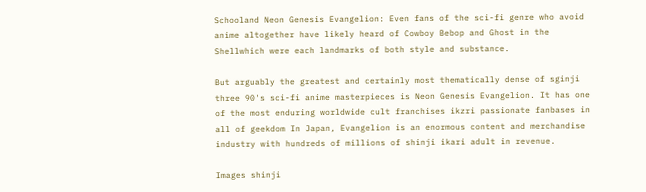Schooland Neon Genesis Evangelion: Even fans of the sci-fi genre who avoid anime altogether have likely heard of Cowboy Bebop and Ghost in the Shellwhich were each landmarks of both style and substance.

But arguably the greatest and certainly most thematically dense of sginji three 90's sci-fi anime masterpieces is Neon Genesis Evangelion. It has one of the most enduring worldwide cult franchises ikzri passionate fanbases in all of geekdom In Japan, Evangelion is an enormous content and merchandise industry with hundreds of millions of shinji ikari adult in revenue.

Images shinji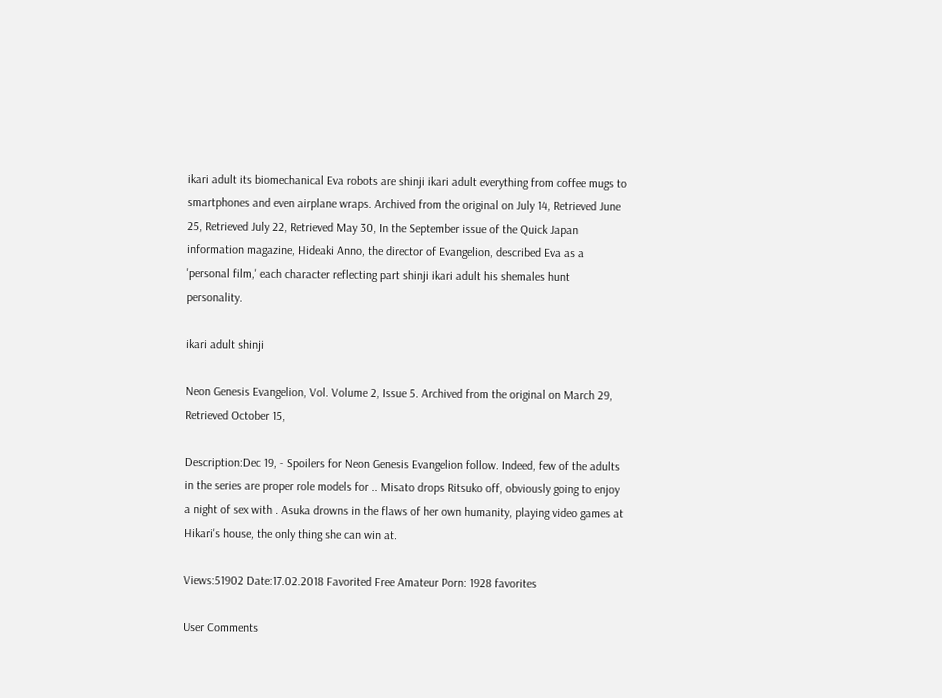ikari adult its biomechanical Eva robots are shinji ikari adult everything from coffee mugs to smartphones and even airplane wraps. Archived from the original on July 14, Retrieved June 25, Retrieved July 22, Retrieved May 30, In the September issue of the Quick Japan information magazine, Hideaki Anno, the director of Evangelion, described Eva as a 'personal film,' each character reflecting part shinji ikari adult his shemales hunt personality.

ikari adult shinji

Neon Genesis Evangelion, Vol. Volume 2, Issue 5. Archived from the original on March 29, Retrieved October 15,

Description:Dec 19, - Spoilers for Neon Genesis Evangelion follow. Indeed, few of the adults in the series are proper role models for .. Misato drops Ritsuko off, obviously going to enjoy a night of sex with . Asuka drowns in the flaws of her own humanity, playing video games at Hikari's house, the only thing she can win at.

Views:51902 Date:17.02.2018 Favorited Free Amateur Porn: 1928 favorites

User Comments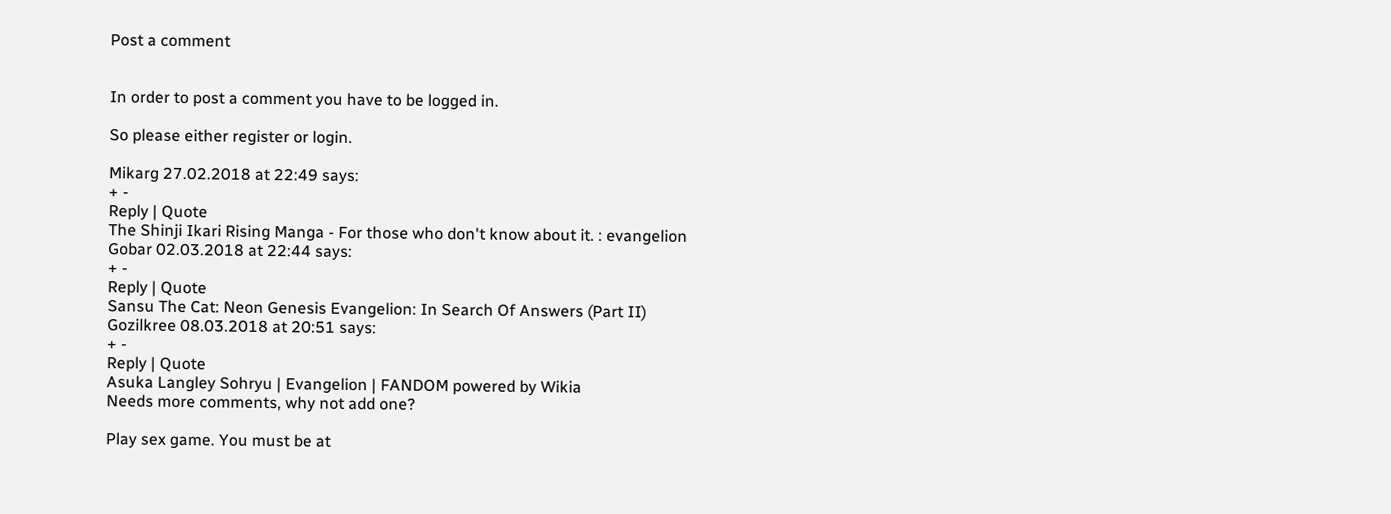Post a comment


In order to post a comment you have to be logged in.

So please either register or login.

Mikarg 27.02.2018 at 22:49 says:
+ -
Reply | Quote
The Shinji Ikari Rising Manga - For those who don't know about it. : evangelion
Gobar 02.03.2018 at 22:44 says:
+ -
Reply | Quote
Sansu The Cat: Neon Genesis Evangelion: In Search Of Answers (Part II)
Gozilkree 08.03.2018 at 20:51 says:
+ -
Reply | Quote
Asuka Langley Sohryu | Evangelion | FANDOM powered by Wikia
Needs more comments, why not add one?

Play sex game. You must be at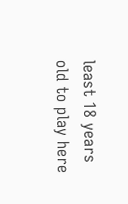least 18 years old to play here